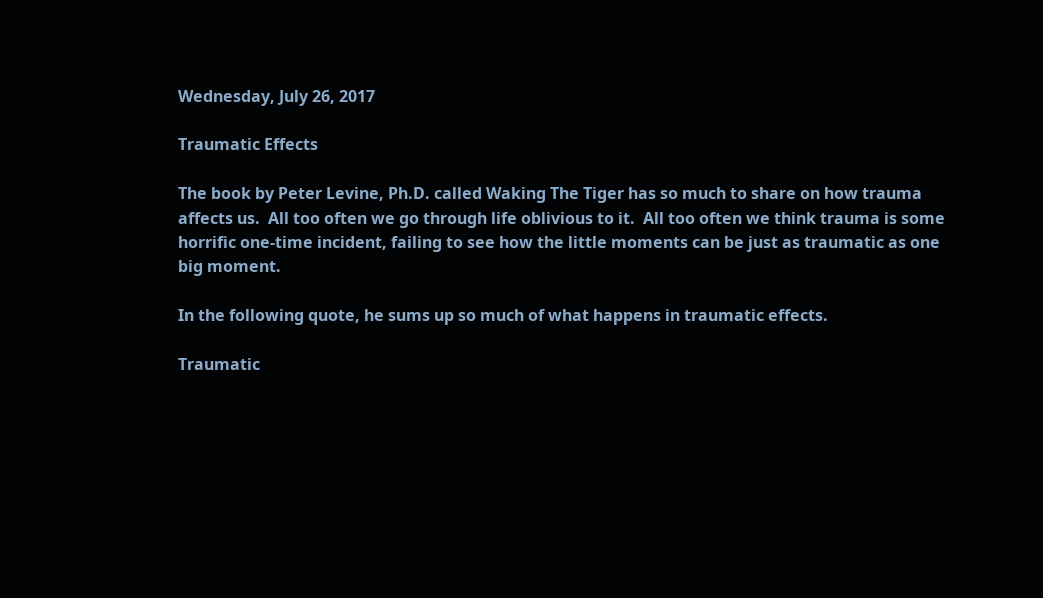Wednesday, July 26, 2017

Traumatic Effects

The book by Peter Levine, Ph.D. called Waking The Tiger has so much to share on how trauma affects us.  All too often we go through life oblivious to it.  All too often we think trauma is some horrific one-time incident, failing to see how the little moments can be just as traumatic as one big moment.

In the following quote, he sums up so much of what happens in traumatic effects.

Traumatic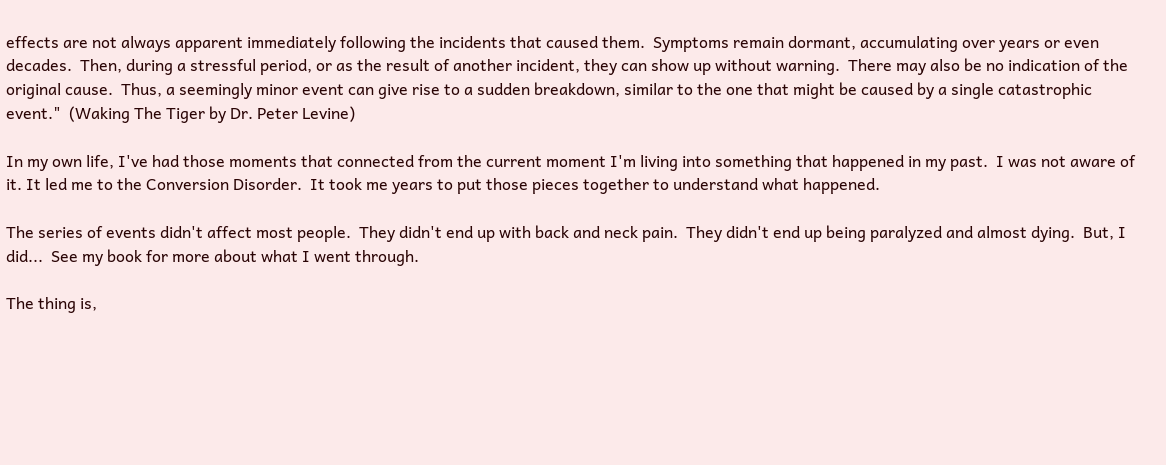effects are not always apparent immediately following the incidents that caused them.  Symptoms remain dormant, accumulating over years or even decades.  Then, during a stressful period, or as the result of another incident, they can show up without warning.  There may also be no indication of the original cause.  Thus, a seemingly minor event can give rise to a sudden breakdown, similar to the one that might be caused by a single catastrophic event."  (Waking The Tiger by Dr. Peter Levine)

In my own life, I've had those moments that connected from the current moment I'm living into something that happened in my past.  I was not aware of it. It led me to the Conversion Disorder.  It took me years to put those pieces together to understand what happened.

The series of events didn't affect most people.  They didn't end up with back and neck pain.  They didn't end up being paralyzed and almost dying.  But, I did...  See my book for more about what I went through.

The thing is,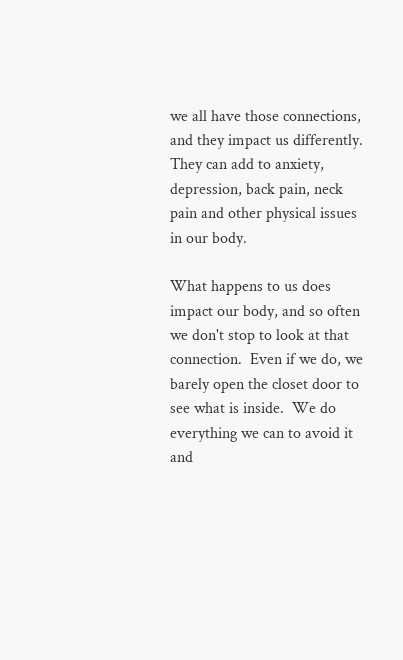we all have those connections, and they impact us differently.  They can add to anxiety, depression, back pain, neck pain and other physical issues in our body.

What happens to us does impact our body, and so often we don't stop to look at that connection.  Even if we do, we barely open the closet door to see what is inside.  We do everything we can to avoid it and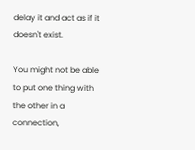delay it and act as if it doesn't exist.

You might not be able to put one thing with the other in a connection,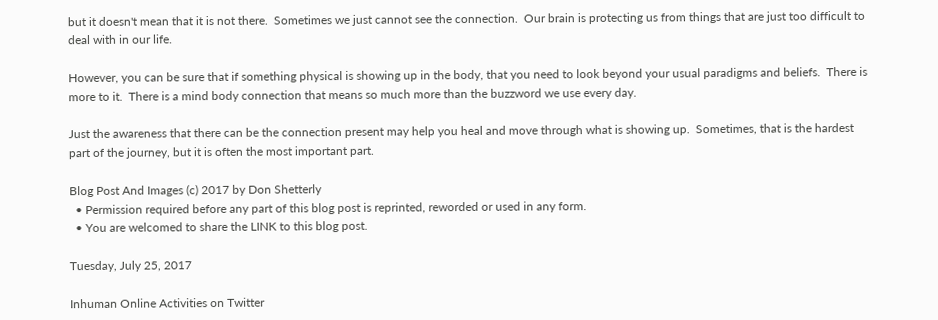but it doesn't mean that it is not there.  Sometimes we just cannot see the connection.  Our brain is protecting us from things that are just too difficult to deal with in our life.

However, you can be sure that if something physical is showing up in the body, that you need to look beyond your usual paradigms and beliefs.  There is more to it.  There is a mind body connection that means so much more than the buzzword we use every day.

Just the awareness that there can be the connection present may help you heal and move through what is showing up.  Sometimes, that is the hardest part of the journey, but it is often the most important part.

Blog Post And Images (c) 2017 by Don Shetterly
  • Permission required before any part of this blog post is reprinted, reworded or used in any form.
  • You are welcomed to share the LINK to this blog post.

Tuesday, July 25, 2017

Inhuman Online Activities on Twitter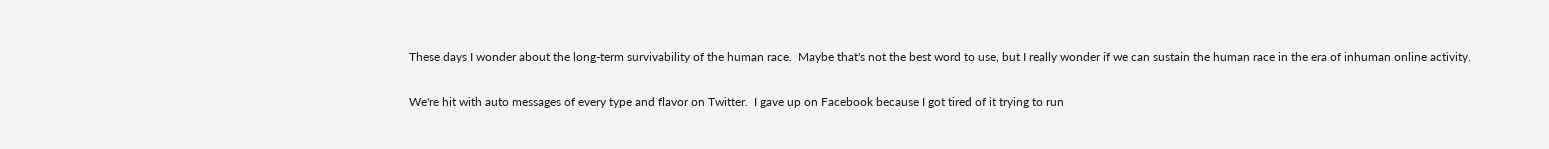These days I wonder about the long-term survivability of the human race.  Maybe that's not the best word to use, but I really wonder if we can sustain the human race in the era of inhuman online activity.

We're hit with auto messages of every type and flavor on Twitter.  I gave up on Facebook because I got tired of it trying to run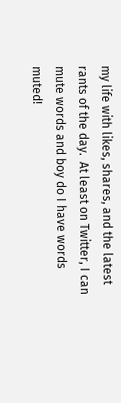my life with likes, shares, and the latest rants of the day.  At least on Twitter, I can mute words and boy do I have words muted!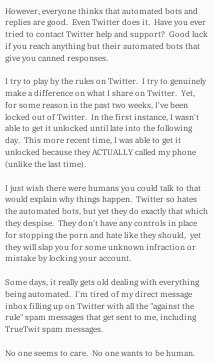However, everyone thinks that automated bots and replies are good.  Even Twitter does it.  Have you ever tried to contact Twitter help and support?  Good luck if you reach anything but their automated bots that give you canned responses.

I try to play by the rules on Twitter.  I try to genuinely make a difference on what I share on Twitter.  Yet, for some reason in the past two weeks, I've been locked out of Twitter.  In the first instance, I wasn't able to get it unlocked until late into the following day.  This more recent time, I was able to get it unlocked because they ACTUALLY called my phone (unlike the last time).

I just wish there were humans you could talk to that would explain why things happen.  Twitter so hates the automated bots, but yet they do exactly that which they despise.  They don't have any controls in place for stopping the porn and hate like they should,  yet they will slap you for some unknown infraction or mistake by locking your account.

Some days, it really gets old dealing with everything being automated.  I'm tired of my direct message inbox filling up on Twitter with all the "against the rule" spam messages that get sent to me, including TrueTwit spam messages.

No one seems to care.  No one wants to be human.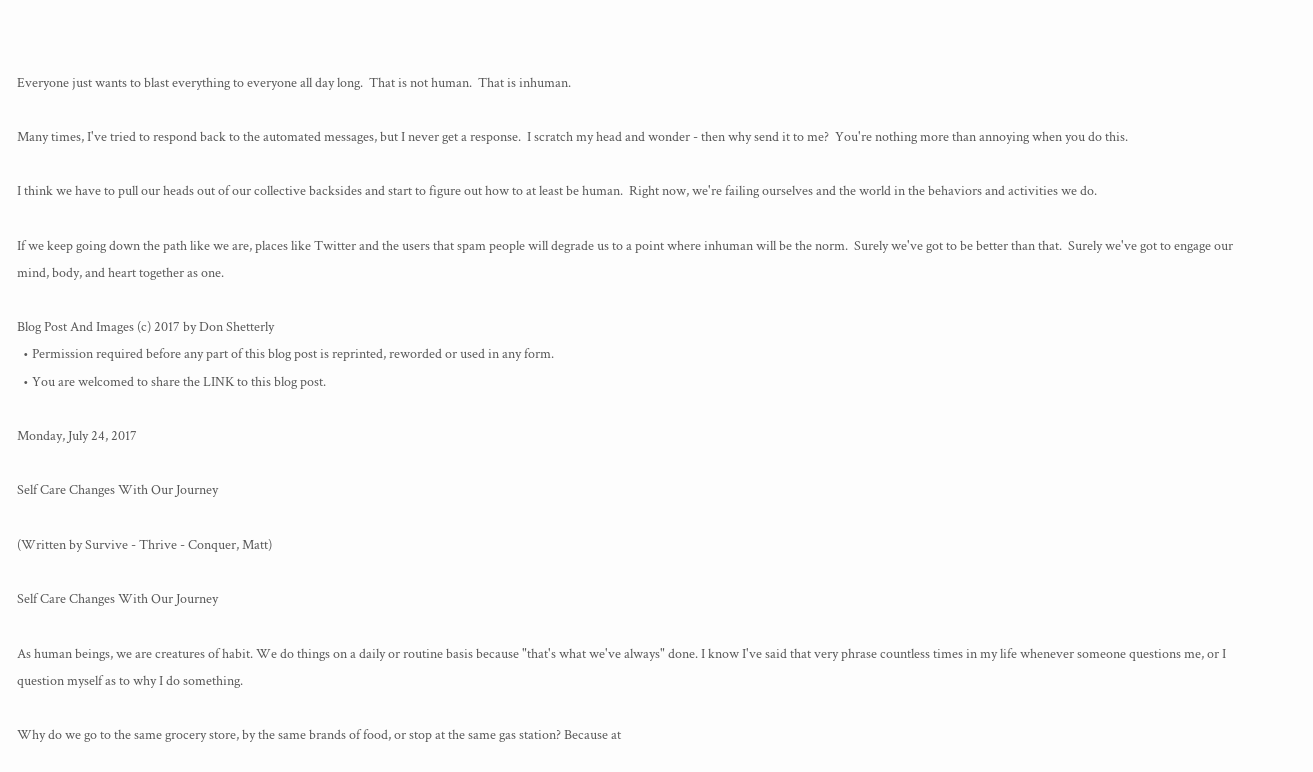Everyone just wants to blast everything to everyone all day long.  That is not human.  That is inhuman.

Many times, I've tried to respond back to the automated messages, but I never get a response.  I scratch my head and wonder - then why send it to me?  You're nothing more than annoying when you do this.

I think we have to pull our heads out of our collective backsides and start to figure out how to at least be human.  Right now, we're failing ourselves and the world in the behaviors and activities we do.

If we keep going down the path like we are, places like Twitter and the users that spam people will degrade us to a point where inhuman will be the norm.  Surely we've got to be better than that.  Surely we've got to engage our mind, body, and heart together as one.

Blog Post And Images (c) 2017 by Don Shetterly
  • Permission required before any part of this blog post is reprinted, reworded or used in any form.
  • You are welcomed to share the LINK to this blog post.

Monday, July 24, 2017

Self Care Changes With Our Journey

(Written by Survive - Thrive - Conquer, Matt)

Self Care Changes With Our Journey

As human beings, we are creatures of habit. We do things on a daily or routine basis because "that's what we've always" done. I know I've said that very phrase countless times in my life whenever someone questions me, or I question myself as to why I do something.

Why do we go to the same grocery store, by the same brands of food, or stop at the same gas station? Because at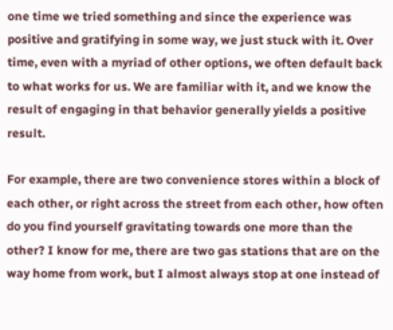one time we tried something and since the experience was positive and gratifying in some way, we just stuck with it. Over time, even with a myriad of other options, we often default back to what works for us. We are familiar with it, and we know the result of engaging in that behavior generally yields a positive result.

For example, there are two convenience stores within a block of each other, or right across the street from each other, how often do you find yourself gravitating towards one more than the other? I know for me, there are two gas stations that are on the way home from work, but I almost always stop at one instead of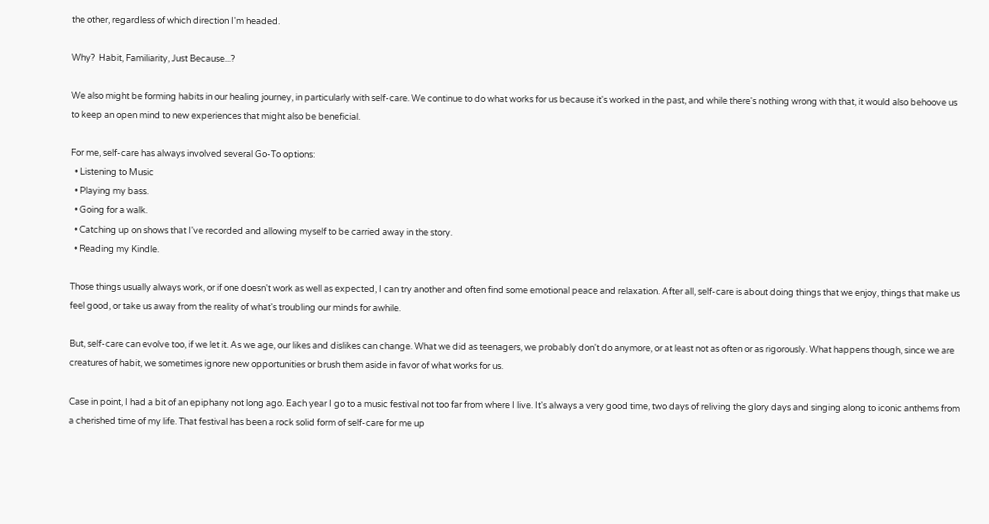the other, regardless of which direction I'm headed.

Why?  Habit, Familiarity, Just Because...?

We also might be forming habits in our healing journey, in particularly with self-care. We continue to do what works for us because it's worked in the past, and while there's nothing wrong with that, it would also behoove us to keep an open mind to new experiences that might also be beneficial.

For me, self-care has always involved several Go-To options:
  • Listening to Music
  • Playing my bass.
  • Going for a walk.
  • Catching up on shows that I've recorded and allowing myself to be carried away in the story.
  • Reading my Kindle.

Those things usually always work, or if one doesn't work as well as expected, I can try another and often find some emotional peace and relaxation. After all, self-care is about doing things that we enjoy, things that make us feel good, or take us away from the reality of what's troubling our minds for awhile.

But, self-care can evolve too, if we let it. As we age, our likes and dislikes can change. What we did as teenagers, we probably don't do anymore, or at least not as often or as rigorously. What happens though, since we are creatures of habit, we sometimes ignore new opportunities or brush them aside in favor of what works for us.

Case in point, I had a bit of an epiphany not long ago. Each year I go to a music festival not too far from where I live. It's always a very good time, two days of reliving the glory days and singing along to iconic anthems from a cherished time of my life. That festival has been a rock solid form of self-care for me up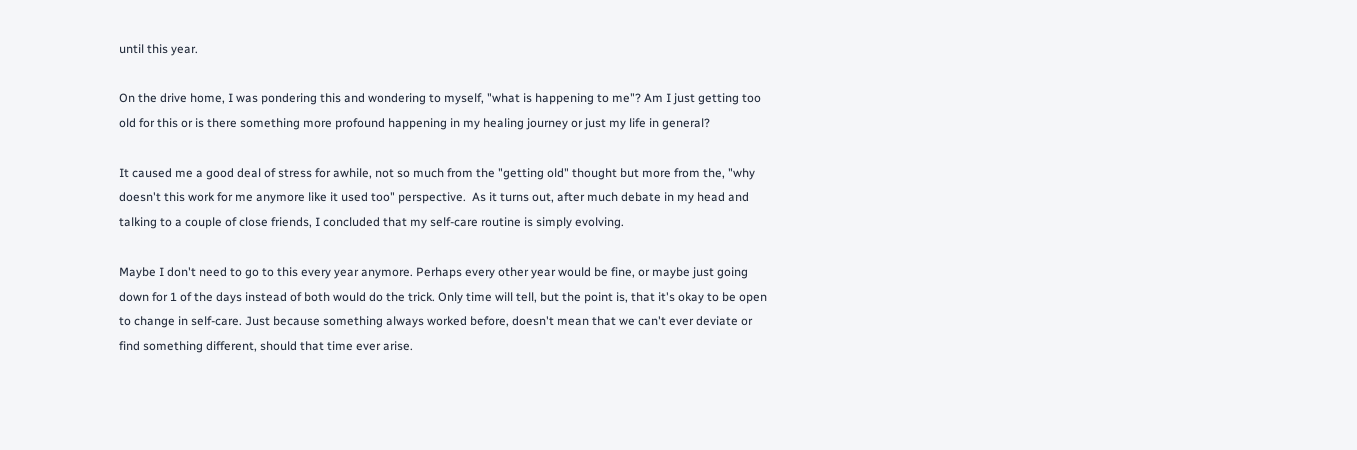until this year.

On the drive home, I was pondering this and wondering to myself, "what is happening to me"? Am I just getting too old for this or is there something more profound happening in my healing journey or just my life in general?

It caused me a good deal of stress for awhile, not so much from the "getting old" thought but more from the, "why doesn't this work for me anymore like it used too" perspective.  As it turns out, after much debate in my head and talking to a couple of close friends, I concluded that my self-care routine is simply evolving.

Maybe I don't need to go to this every year anymore. Perhaps every other year would be fine, or maybe just going down for 1 of the days instead of both would do the trick. Only time will tell, but the point is, that it's okay to be open to change in self-care. Just because something always worked before, doesn't mean that we can't ever deviate or find something different, should that time ever arise.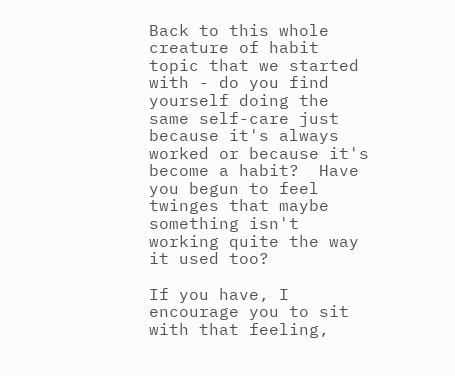Back to this whole creature of habit topic that we started with - do you find yourself doing the same self-care just because it's always worked or because it's become a habit?  Have you begun to feel twinges that maybe something isn't working quite the way it used too?

If you have, I encourage you to sit with that feeling,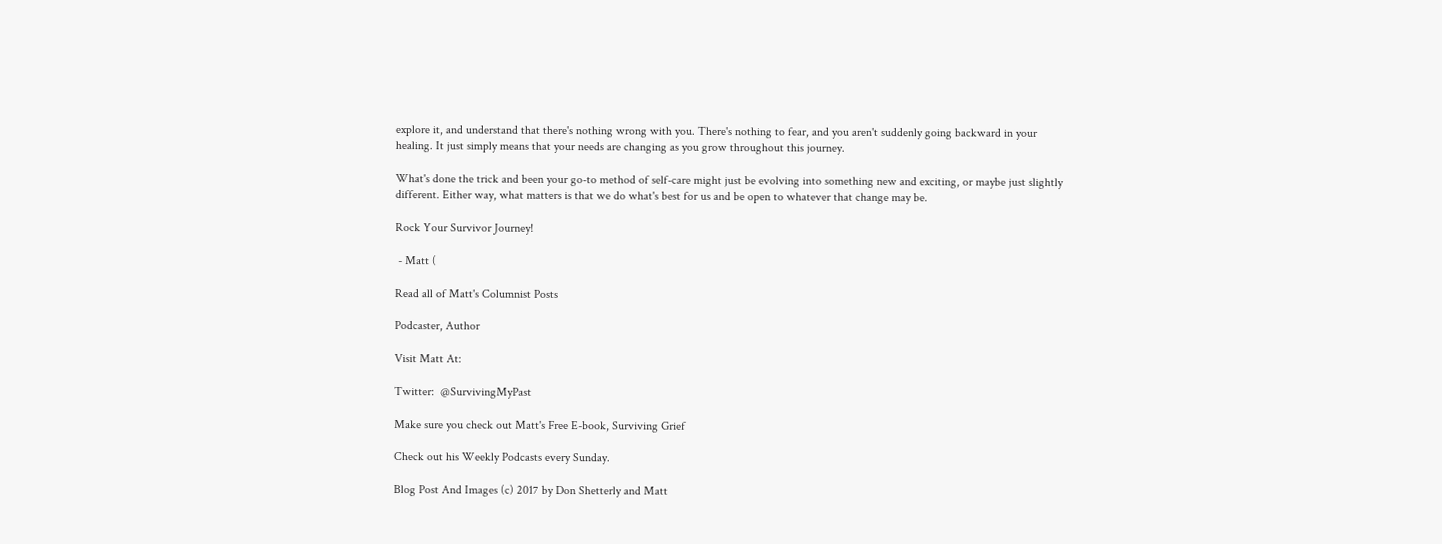explore it, and understand that there's nothing wrong with you. There's nothing to fear, and you aren't suddenly going backward in your healing. It just simply means that your needs are changing as you grow throughout this journey.

What's done the trick and been your go-to method of self-care might just be evolving into something new and exciting, or maybe just slightly different. Either way, what matters is that we do what's best for us and be open to whatever that change may be.

Rock Your Survivor Journey!

 - Matt (

Read all of Matt's Columnist Posts

Podcaster, Author

Visit Matt At:

Twitter:  @SurvivingMyPast

Make sure you check out Matt's Free E-book, Surviving Grief

Check out his Weekly Podcasts every Sunday.

Blog Post And Images (c) 2017 by Don Shetterly and Matt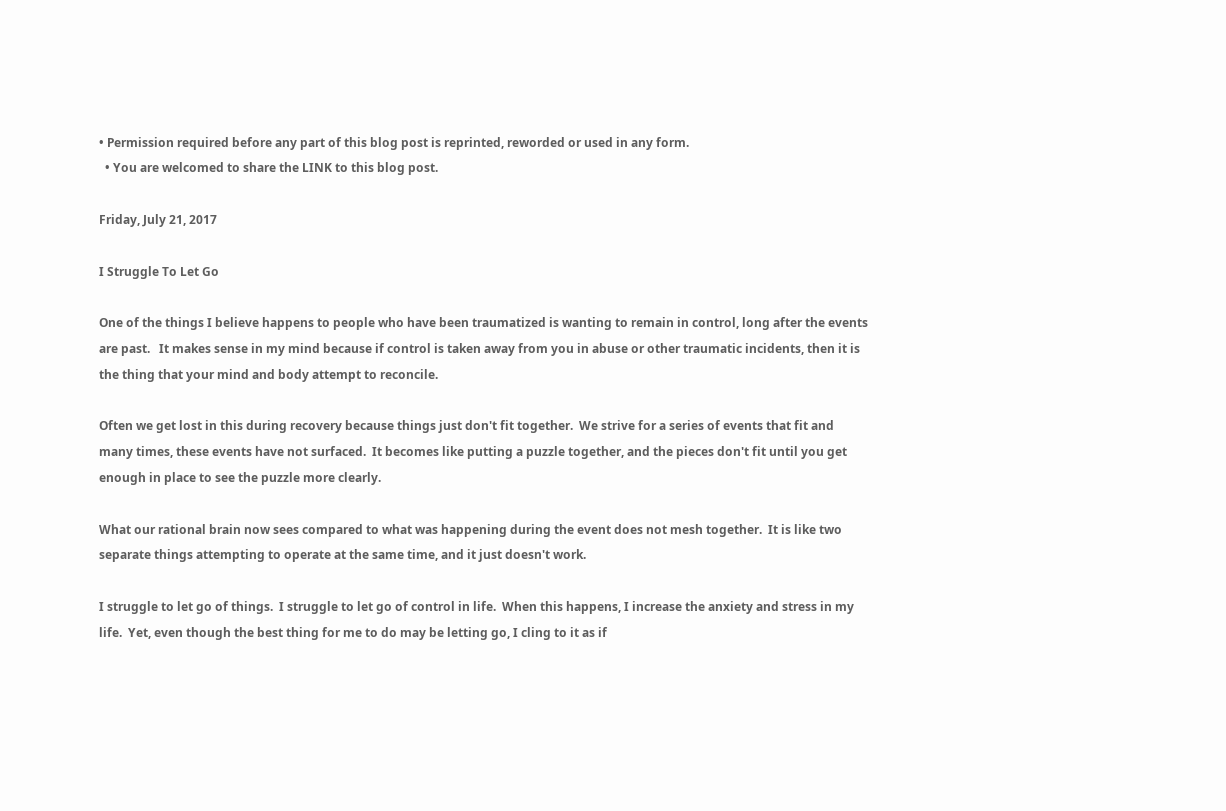• Permission required before any part of this blog post is reprinted, reworded or used in any form.
  • You are welcomed to share the LINK to this blog post.

Friday, July 21, 2017

I Struggle To Let Go

One of the things I believe happens to people who have been traumatized is wanting to remain in control, long after the events are past.   It makes sense in my mind because if control is taken away from you in abuse or other traumatic incidents, then it is the thing that your mind and body attempt to reconcile.

Often we get lost in this during recovery because things just don't fit together.  We strive for a series of events that fit and many times, these events have not surfaced.  It becomes like putting a puzzle together, and the pieces don't fit until you get enough in place to see the puzzle more clearly.

What our rational brain now sees compared to what was happening during the event does not mesh together.  It is like two separate things attempting to operate at the same time, and it just doesn't work.

I struggle to let go of things.  I struggle to let go of control in life.  When this happens, I increase the anxiety and stress in my life.  Yet, even though the best thing for me to do may be letting go, I cling to it as if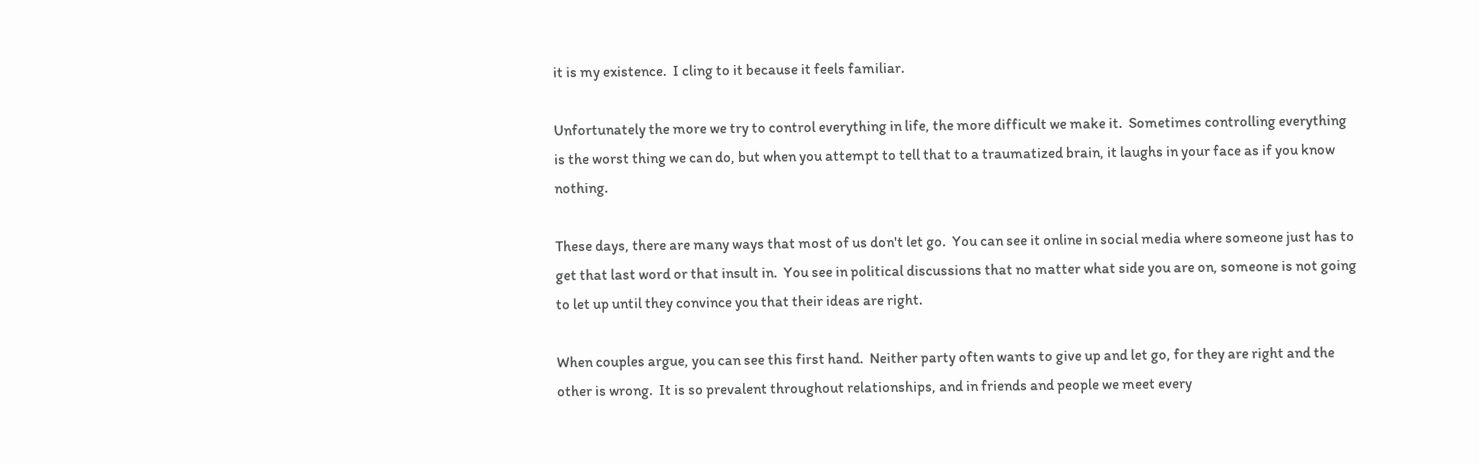it is my existence.  I cling to it because it feels familiar.

Unfortunately the more we try to control everything in life, the more difficult we make it.  Sometimes controlling everything is the worst thing we can do, but when you attempt to tell that to a traumatized brain, it laughs in your face as if you know nothing.

These days, there are many ways that most of us don't let go.  You can see it online in social media where someone just has to get that last word or that insult in.  You see in political discussions that no matter what side you are on, someone is not going to let up until they convince you that their ideas are right.

When couples argue, you can see this first hand.  Neither party often wants to give up and let go, for they are right and the other is wrong.  It is so prevalent throughout relationships, and in friends and people we meet every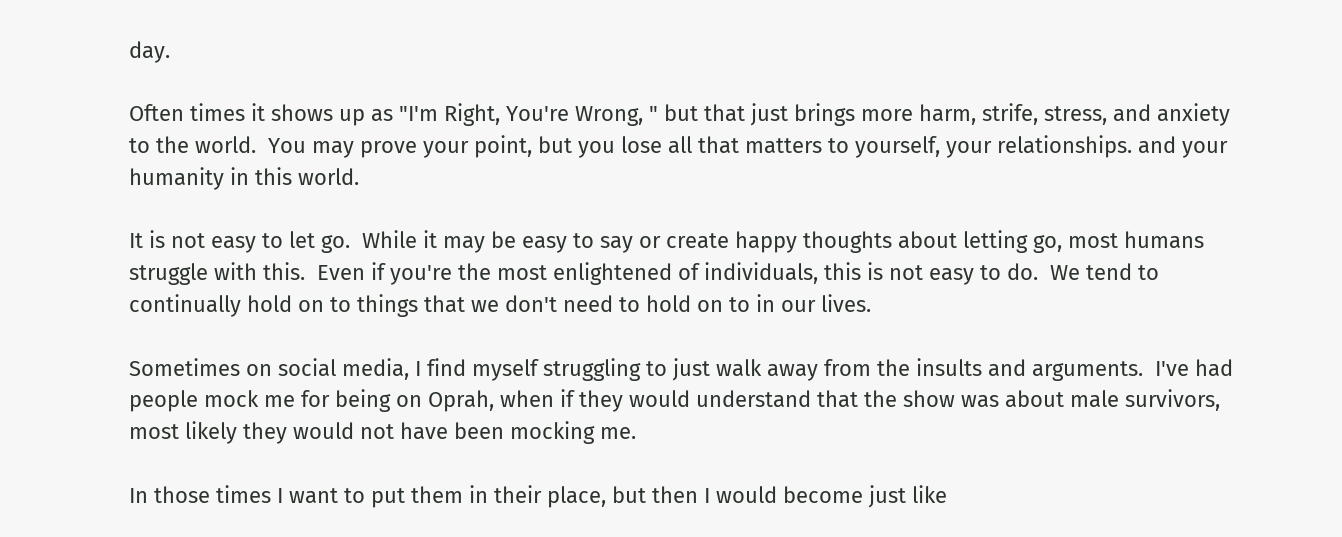day.

Often times it shows up as "I'm Right, You're Wrong, " but that just brings more harm, strife, stress, and anxiety to the world.  You may prove your point, but you lose all that matters to yourself, your relationships. and your humanity in this world.

It is not easy to let go.  While it may be easy to say or create happy thoughts about letting go, most humans struggle with this.  Even if you're the most enlightened of individuals, this is not easy to do.  We tend to continually hold on to things that we don't need to hold on to in our lives.

Sometimes on social media, I find myself struggling to just walk away from the insults and arguments.  I've had people mock me for being on Oprah, when if they would understand that the show was about male survivors, most likely they would not have been mocking me.

In those times I want to put them in their place, but then I would become just like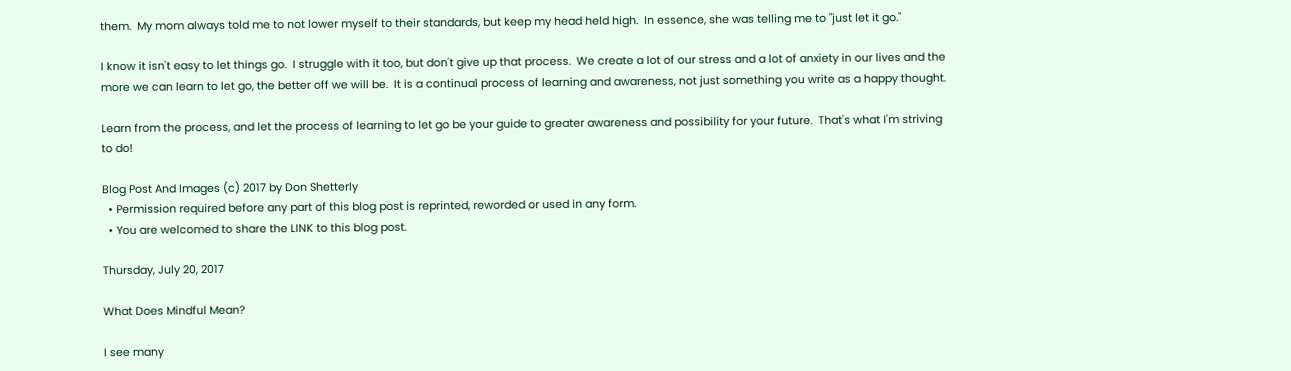them.  My mom always told me to not lower myself to their standards, but keep my head held high.  In essence, she was telling me to "just let it go."

I know it isn't easy to let things go.  I struggle with it too, but don't give up that process.  We create a lot of our stress and a lot of anxiety in our lives and the more we can learn to let go, the better off we will be.  It is a continual process of learning and awareness, not just something you write as a happy thought.

Learn from the process, and let the process of learning to let go be your guide to greater awareness and possibility for your future.  That's what I'm striving to do!

Blog Post And Images (c) 2017 by Don Shetterly
  • Permission required before any part of this blog post is reprinted, reworded or used in any form.
  • You are welcomed to share the LINK to this blog post.

Thursday, July 20, 2017

What Does Mindful Mean?

I see many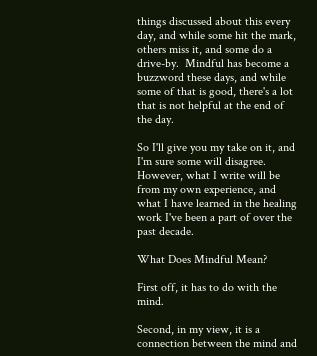things discussed about this every day, and while some hit the mark, others miss it, and some do a drive-by.  Mindful has become a buzzword these days, and while some of that is good, there's a lot that is not helpful at the end of the day.

So I'll give you my take on it, and I'm sure some will disagree.  However, what I write will be from my own experience, and what I have learned in the healing work I've been a part of over the past decade.

What Does Mindful Mean?

First off, it has to do with the mind.

Second, in my view, it is a connection between the mind and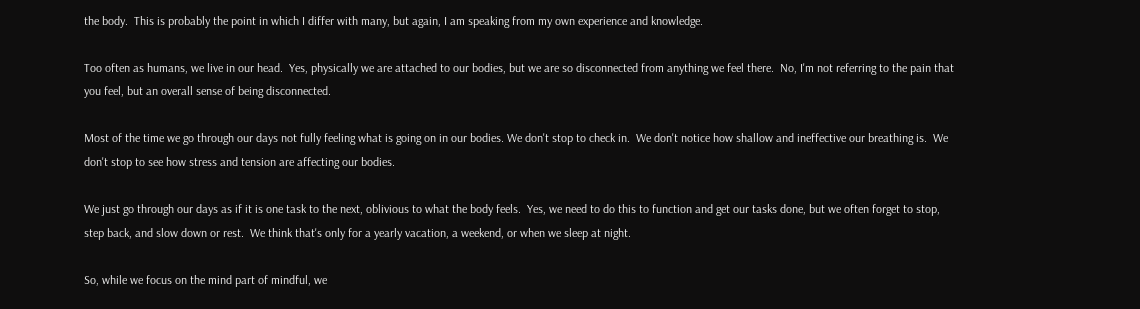the body.  This is probably the point in which I differ with many, but again, I am speaking from my own experience and knowledge.

Too often as humans, we live in our head.  Yes, physically we are attached to our bodies, but we are so disconnected from anything we feel there.  No, I'm not referring to the pain that you feel, but an overall sense of being disconnected.

Most of the time we go through our days not fully feeling what is going on in our bodies. We don't stop to check in.  We don't notice how shallow and ineffective our breathing is.  We don't stop to see how stress and tension are affecting our bodies.

We just go through our days as if it is one task to the next, oblivious to what the body feels.  Yes, we need to do this to function and get our tasks done, but we often forget to stop, step back, and slow down or rest.  We think that's only for a yearly vacation, a weekend, or when we sleep at night.

So, while we focus on the mind part of mindful, we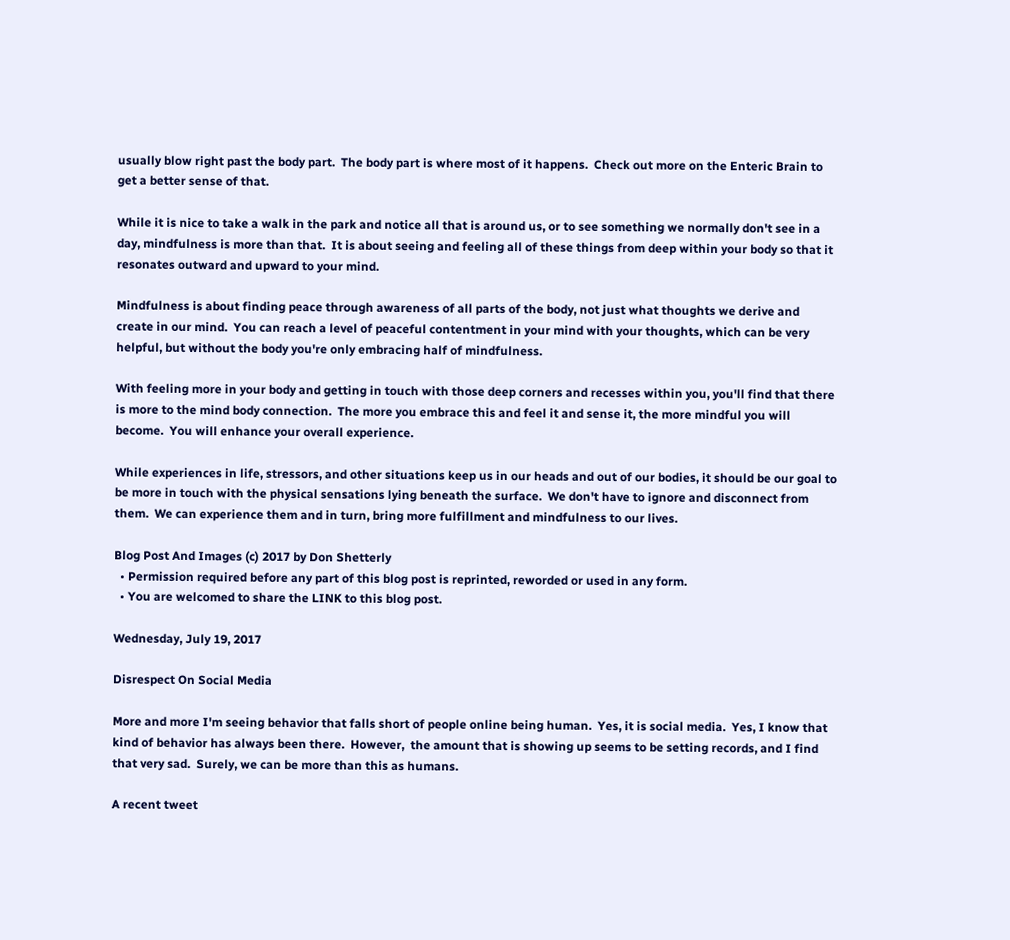usually blow right past the body part.  The body part is where most of it happens.  Check out more on the Enteric Brain to get a better sense of that.

While it is nice to take a walk in the park and notice all that is around us, or to see something we normally don't see in a day, mindfulness is more than that.  It is about seeing and feeling all of these things from deep within your body so that it resonates outward and upward to your mind.

Mindfulness is about finding peace through awareness of all parts of the body, not just what thoughts we derive and create in our mind.  You can reach a level of peaceful contentment in your mind with your thoughts, which can be very helpful, but without the body you're only embracing half of mindfulness.

With feeling more in your body and getting in touch with those deep corners and recesses within you, you'll find that there is more to the mind body connection.  The more you embrace this and feel it and sense it, the more mindful you will become.  You will enhance your overall experience.

While experiences in life, stressors, and other situations keep us in our heads and out of our bodies, it should be our goal to be more in touch with the physical sensations lying beneath the surface.  We don't have to ignore and disconnect from them.  We can experience them and in turn, bring more fulfillment and mindfulness to our lives.

Blog Post And Images (c) 2017 by Don Shetterly
  • Permission required before any part of this blog post is reprinted, reworded or used in any form.
  • You are welcomed to share the LINK to this blog post.

Wednesday, July 19, 2017

Disrespect On Social Media

More and more I'm seeing behavior that falls short of people online being human.  Yes, it is social media.  Yes, I know that kind of behavior has always been there.  However,  the amount that is showing up seems to be setting records, and I find that very sad.  Surely, we can be more than this as humans.

A recent tweet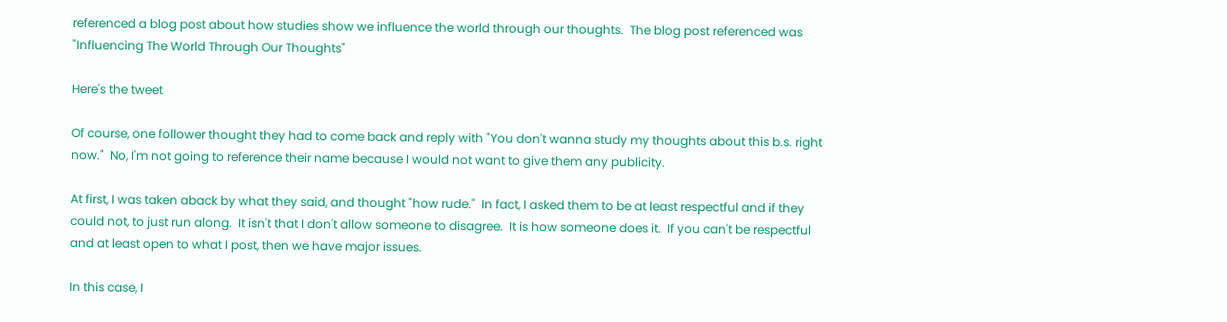referenced a blog post about how studies show we influence the world through our thoughts.  The blog post referenced was "Influencing The World Through Our Thoughts"

Here's the tweet

Of course, one follower thought they had to come back and reply with "You don't wanna study my thoughts about this b.s. right now."  No, I'm not going to reference their name because I would not want to give them any publicity.

At first, I was taken aback by what they said, and thought "how rude."  In fact, I asked them to be at least respectful and if they could not, to just run along.  It isn't that I don't allow someone to disagree.  It is how someone does it.  If you can't be respectful and at least open to what I post, then we have major issues.

In this case, I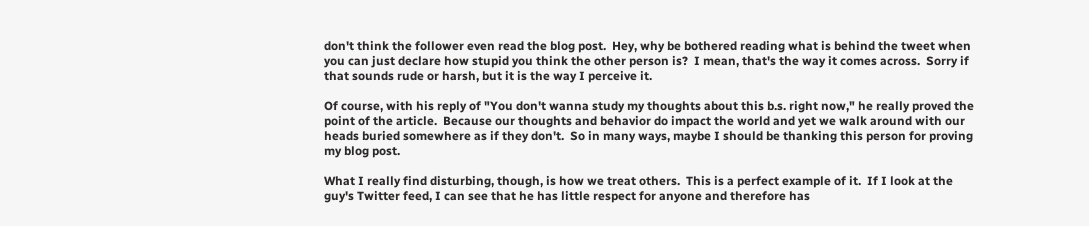don't think the follower even read the blog post.  Hey, why be bothered reading what is behind the tweet when you can just declare how stupid you think the other person is?  I mean, that's the way it comes across.  Sorry if that sounds rude or harsh, but it is the way I perceive it.

Of course, with his reply of "You don't wanna study my thoughts about this b.s. right now," he really proved the point of the article.  Because our thoughts and behavior do impact the world and yet we walk around with our heads buried somewhere as if they don't.  So in many ways, maybe I should be thanking this person for proving my blog post.

What I really find disturbing, though, is how we treat others.  This is a perfect example of it.  If I look at the guy's Twitter feed, I can see that he has little respect for anyone and therefore has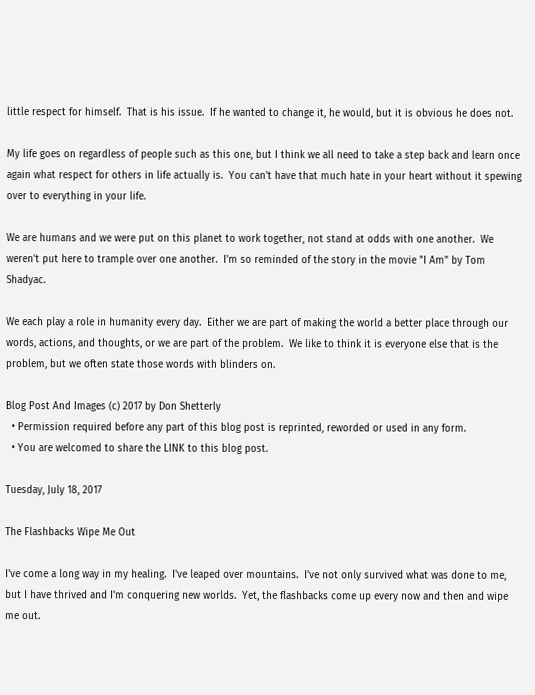little respect for himself.  That is his issue.  If he wanted to change it, he would, but it is obvious he does not.

My life goes on regardless of people such as this one, but I think we all need to take a step back and learn once again what respect for others in life actually is.  You can't have that much hate in your heart without it spewing over to everything in your life.

We are humans and we were put on this planet to work together, not stand at odds with one another.  We weren't put here to trample over one another.  I'm so reminded of the story in the movie "I Am" by Tom Shadyac.

We each play a role in humanity every day.  Either we are part of making the world a better place through our words, actions, and thoughts, or we are part of the problem.  We like to think it is everyone else that is the problem, but we often state those words with blinders on.

Blog Post And Images (c) 2017 by Don Shetterly
  • Permission required before any part of this blog post is reprinted, reworded or used in any form.
  • You are welcomed to share the LINK to this blog post.

Tuesday, July 18, 2017

The Flashbacks Wipe Me Out

I've come a long way in my healing.  I've leaped over mountains.  I've not only survived what was done to me, but I have thrived and I'm conquering new worlds.  Yet, the flashbacks come up every now and then and wipe me out.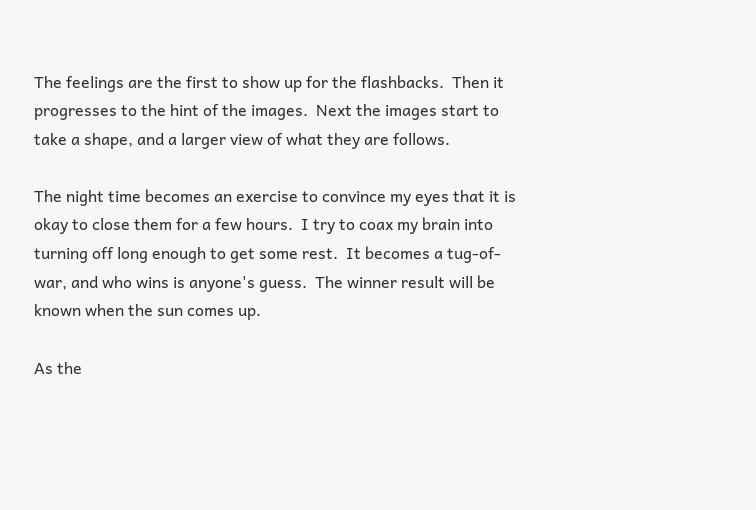The feelings are the first to show up for the flashbacks.  Then it progresses to the hint of the images.  Next the images start to take a shape, and a larger view of what they are follows.

The night time becomes an exercise to convince my eyes that it is okay to close them for a few hours.  I try to coax my brain into turning off long enough to get some rest.  It becomes a tug-of-war, and who wins is anyone's guess.  The winner result will be known when the sun comes up.

As the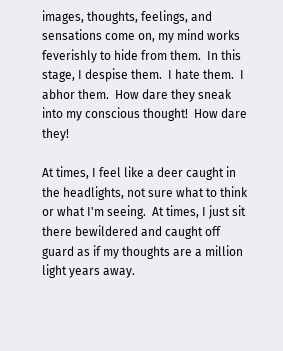images, thoughts, feelings, and sensations come on, my mind works feverishly to hide from them.  In this stage, I despise them.  I hate them.  I abhor them.  How dare they sneak into my conscious thought!  How dare they!

At times, I feel like a deer caught in the headlights, not sure what to think or what I'm seeing.  At times, I just sit there bewildered and caught off guard as if my thoughts are a million light years away.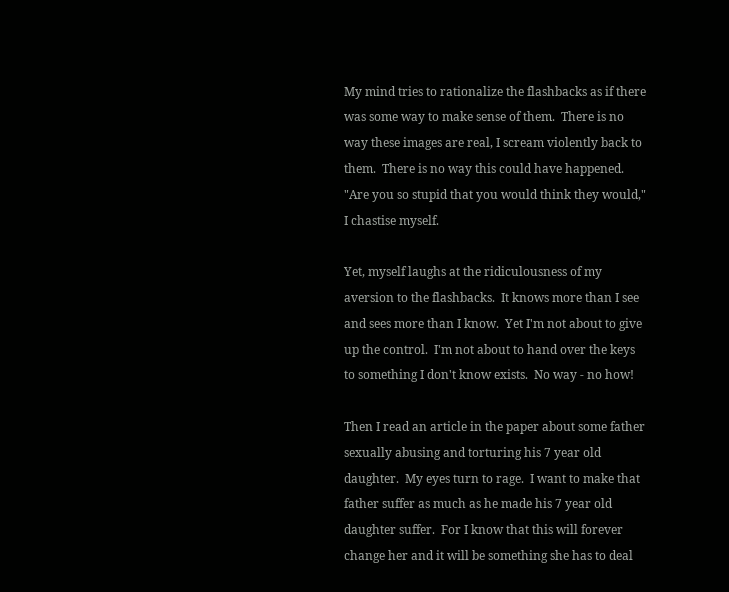My mind tries to rationalize the flashbacks as if there was some way to make sense of them.  There is no way these images are real, I scream violently back to them.  There is no way this could have happened.  "Are you so stupid that you would think they would," I chastise myself.

Yet, myself laughs at the ridiculousness of my aversion to the flashbacks.  It knows more than I see and sees more than I know.  Yet I'm not about to give up the control.  I'm not about to hand over the keys to something I don't know exists.  No way - no how!

Then I read an article in the paper about some father sexually abusing and torturing his 7 year old daughter.  My eyes turn to rage.  I want to make that father suffer as much as he made his 7 year old daughter suffer.  For I know that this will forever change her and it will be something she has to deal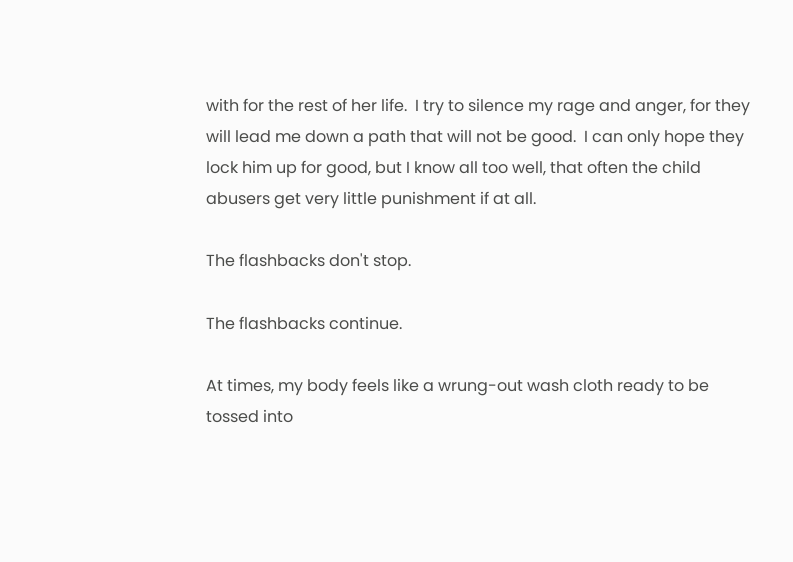with for the rest of her life.  I try to silence my rage and anger, for they will lead me down a path that will not be good.  I can only hope they lock him up for good, but I know all too well, that often the child abusers get very little punishment if at all.

The flashbacks don't stop.

The flashbacks continue.

At times, my body feels like a wrung-out wash cloth ready to be tossed into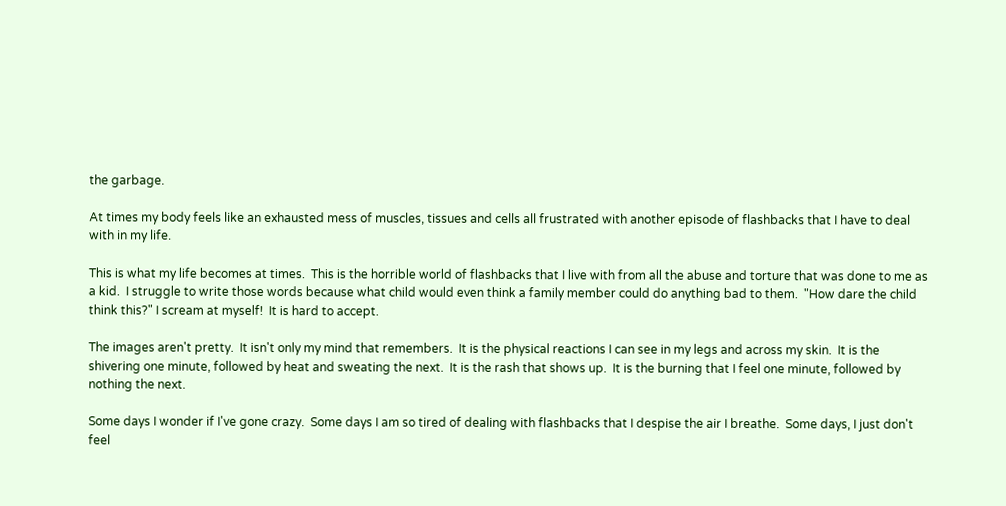the garbage.

At times my body feels like an exhausted mess of muscles, tissues and cells all frustrated with another episode of flashbacks that I have to deal with in my life.

This is what my life becomes at times.  This is the horrible world of flashbacks that I live with from all the abuse and torture that was done to me as a kid.  I struggle to write those words because what child would even think a family member could do anything bad to them.  "How dare the child think this?" I scream at myself!  It is hard to accept.

The images aren't pretty.  It isn't only my mind that remembers.  It is the physical reactions I can see in my legs and across my skin.  It is the shivering one minute, followed by heat and sweating the next.  It is the rash that shows up.  It is the burning that I feel one minute, followed by nothing the next.

Some days I wonder if I've gone crazy.  Some days I am so tired of dealing with flashbacks that I despise the air I breathe.  Some days, I just don't feel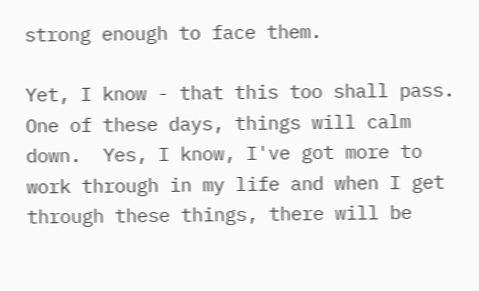strong enough to face them.

Yet, I know - that this too shall pass.  One of these days, things will calm down.  Yes, I know, I've got more to work through in my life and when I get through these things, there will be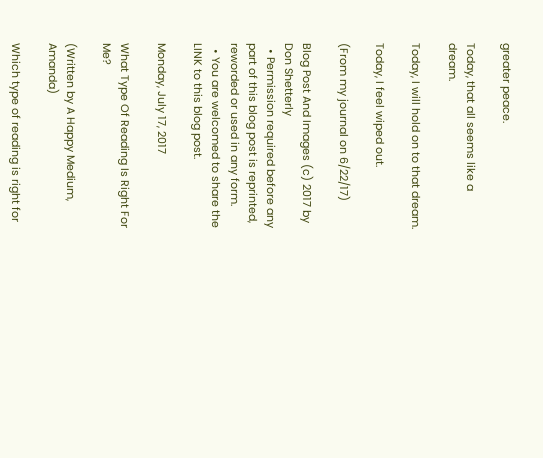greater peace.

Today, that all seems like a dream.

Today, I will hold on to that dream.

Today, I feel wiped out.

(From my journal on 6/22/17)

Blog Post And Images (c) 2017 by Don Shetterly
  • Permission required before any part of this blog post is reprinted, reworded or used in any form.
  • You are welcomed to share the LINK to this blog post.

Monday, July 17, 2017

What Type Of Reading Is Right For Me?

(Written by A Happy Medium, Amanda)

Which type of reading is right for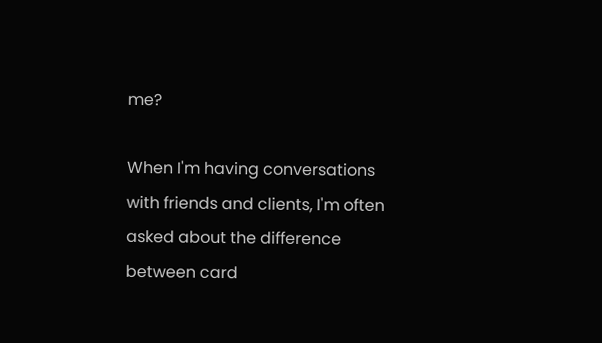me?

When I'm having conversations with friends and clients, I'm often asked about the difference between card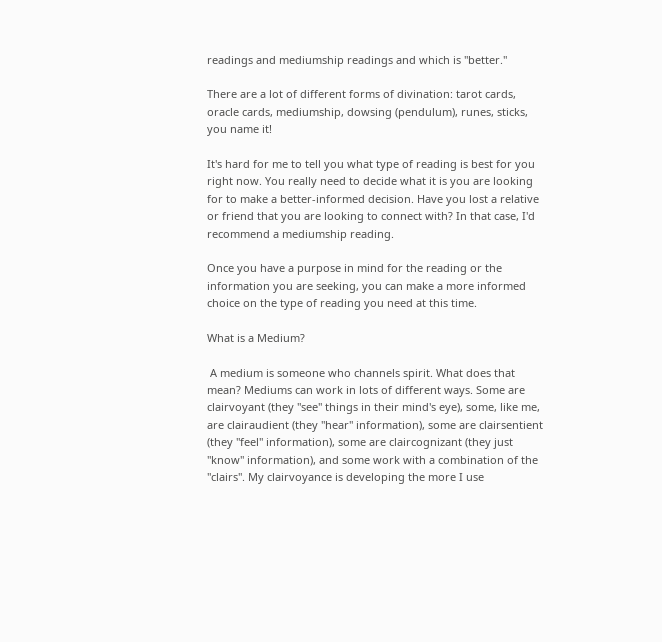readings and mediumship readings and which is "better."

There are a lot of different forms of divination: tarot cards, oracle cards, mediumship, dowsing (pendulum), runes, sticks, you name it!

It's hard for me to tell you what type of reading is best for you right now. You really need to decide what it is you are looking for to make a better-informed decision. Have you lost a relative or friend that you are looking to connect with? In that case, I'd recommend a mediumship reading.

Once you have a purpose in mind for the reading or the information you are seeking, you can make a more informed choice on the type of reading you need at this time.

What is a Medium?

 A medium is someone who channels spirit. What does that mean? Mediums can work in lots of different ways. Some are clairvoyant (they "see" things in their mind's eye), some, like me, are clairaudient (they "hear" information), some are clairsentient (they "feel" information), some are claircognizant (they just "know" information), and some work with a combination of the "clairs". My clairvoyance is developing the more I use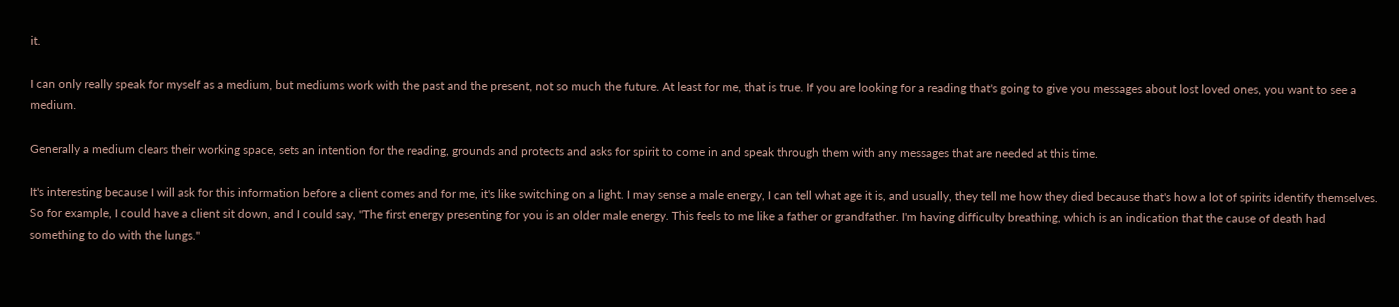it.

I can only really speak for myself as a medium, but mediums work with the past and the present, not so much the future. At least for me, that is true. If you are looking for a reading that's going to give you messages about lost loved ones, you want to see a medium.

Generally a medium clears their working space, sets an intention for the reading, grounds and protects and asks for spirit to come in and speak through them with any messages that are needed at this time.

It's interesting because I will ask for this information before a client comes and for me, it's like switching on a light. I may sense a male energy, I can tell what age it is, and usually, they tell me how they died because that's how a lot of spirits identify themselves. So for example, I could have a client sit down, and I could say, "The first energy presenting for you is an older male energy. This feels to me like a father or grandfather. I'm having difficulty breathing, which is an indication that the cause of death had something to do with the lungs."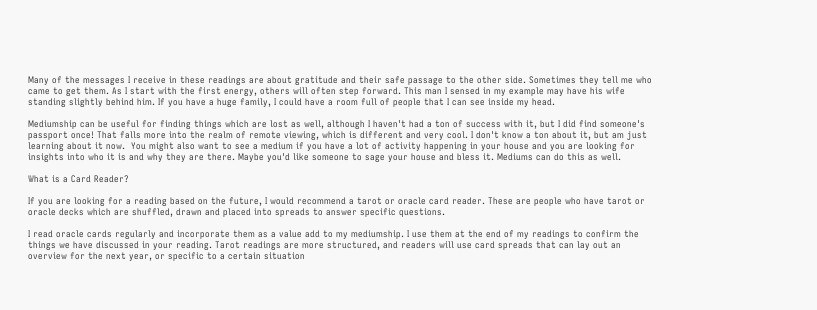Many of the messages I receive in these readings are about gratitude and their safe passage to the other side. Sometimes they tell me who came to get them. As I start with the first energy, others will often step forward. This man I sensed in my example may have his wife standing slightly behind him. If you have a huge family, I could have a room full of people that I can see inside my head.

Mediumship can be useful for finding things which are lost as well, although I haven't had a ton of success with it, but I did find someone's passport once! That falls more into the realm of remote viewing, which is different and very cool. I don't know a ton about it, but am just learning about it now.  You might also want to see a medium if you have a lot of activity happening in your house and you are looking for insights into who it is and why they are there. Maybe you'd like someone to sage your house and bless it. Mediums can do this as well.

What is a Card Reader?

If you are looking for a reading based on the future, I would recommend a tarot or oracle card reader. These are people who have tarot or oracle decks which are shuffled, drawn and placed into spreads to answer specific questions.

I read oracle cards regularly and incorporate them as a value add to my mediumship. I use them at the end of my readings to confirm the things we have discussed in your reading. Tarot readings are more structured, and readers will use card spreads that can lay out an overview for the next year, or specific to a certain situation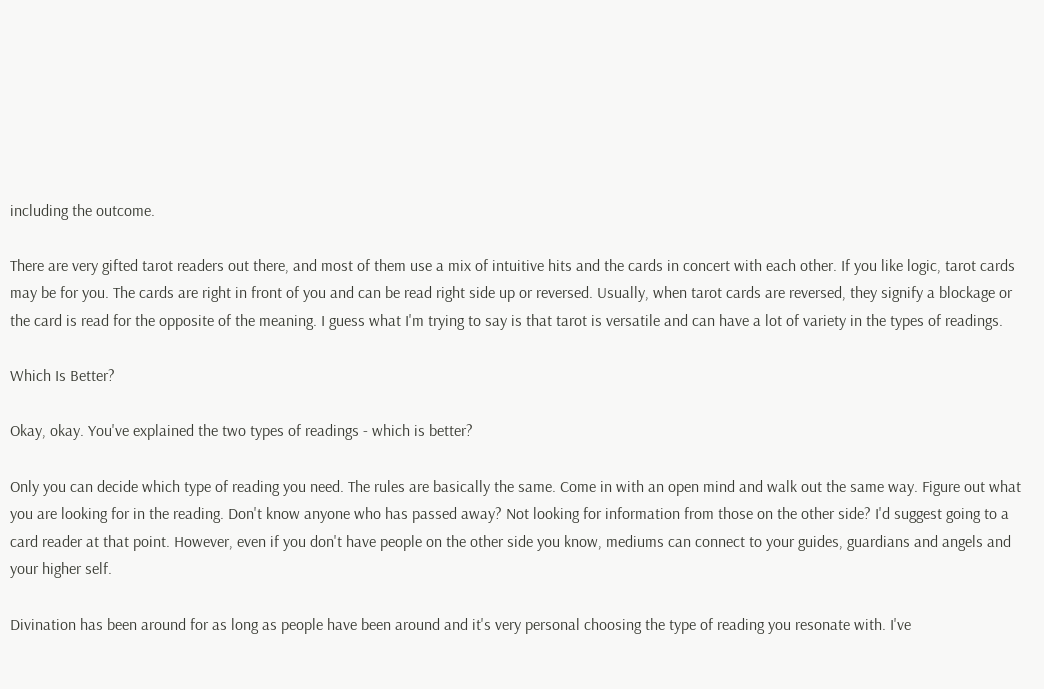including the outcome.

There are very gifted tarot readers out there, and most of them use a mix of intuitive hits and the cards in concert with each other. If you like logic, tarot cards may be for you. The cards are right in front of you and can be read right side up or reversed. Usually, when tarot cards are reversed, they signify a blockage or the card is read for the opposite of the meaning. I guess what I'm trying to say is that tarot is versatile and can have a lot of variety in the types of readings.

Which Is Better?

Okay, okay. You've explained the two types of readings - which is better?

Only you can decide which type of reading you need. The rules are basically the same. Come in with an open mind and walk out the same way. Figure out what you are looking for in the reading. Don't know anyone who has passed away? Not looking for information from those on the other side? I'd suggest going to a card reader at that point. However, even if you don't have people on the other side you know, mediums can connect to your guides, guardians and angels and your higher self.

Divination has been around for as long as people have been around and it's very personal choosing the type of reading you resonate with. I've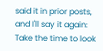said it in prior posts, and I'll say it again: Take the time to look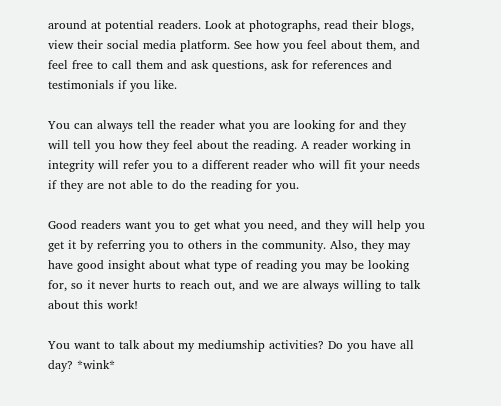around at potential readers. Look at photographs, read their blogs, view their social media platform. See how you feel about them, and feel free to call them and ask questions, ask for references and testimonials if you like.

You can always tell the reader what you are looking for and they will tell you how they feel about the reading. A reader working in integrity will refer you to a different reader who will fit your needs if they are not able to do the reading for you.

Good readers want you to get what you need, and they will help you get it by referring you to others in the community. Also, they may have good insight about what type of reading you may be looking for, so it never hurts to reach out, and we are always willing to talk about this work!

You want to talk about my mediumship activities? Do you have all day? *wink*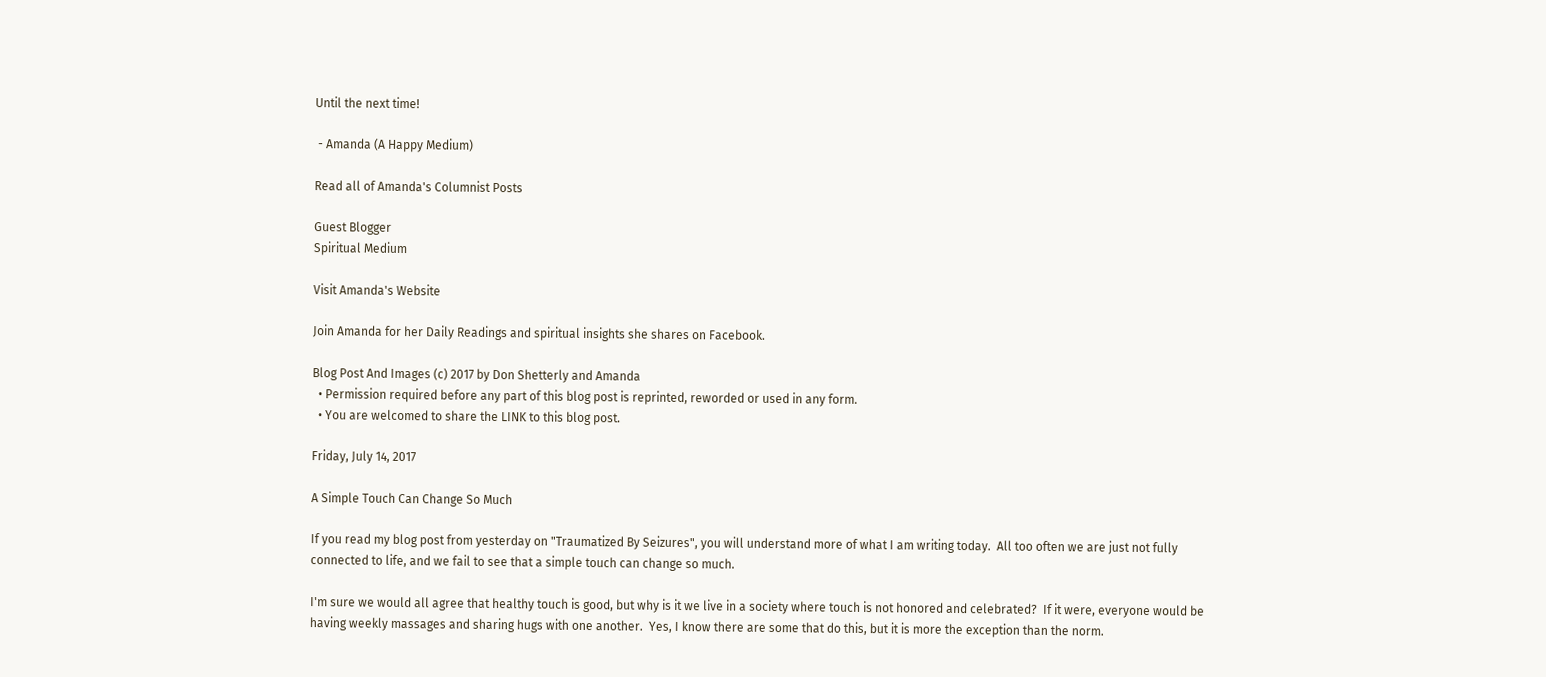Until the next time!

 - Amanda (A Happy Medium)

Read all of Amanda's Columnist Posts

Guest Blogger
Spiritual Medium

Visit Amanda's Website

Join Amanda for her Daily Readings and spiritual insights she shares on Facebook.

Blog Post And Images (c) 2017 by Don Shetterly and Amanda
  • Permission required before any part of this blog post is reprinted, reworded or used in any form.
  • You are welcomed to share the LINK to this blog post.

Friday, July 14, 2017

A Simple Touch Can Change So Much

If you read my blog post from yesterday on "Traumatized By Seizures", you will understand more of what I am writing today.  All too often we are just not fully connected to life, and we fail to see that a simple touch can change so much.

I'm sure we would all agree that healthy touch is good, but why is it we live in a society where touch is not honored and celebrated?  If it were, everyone would be having weekly massages and sharing hugs with one another.  Yes, I know there are some that do this, but it is more the exception than the norm.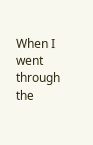When I went through the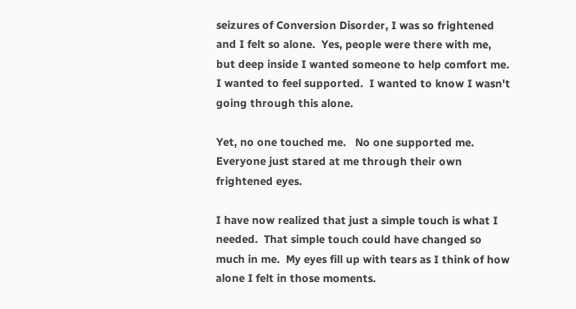seizures of Conversion Disorder, I was so frightened and I felt so alone.  Yes, people were there with me, but deep inside I wanted someone to help comfort me.  I wanted to feel supported.  I wanted to know I wasn't going through this alone.

Yet, no one touched me.   No one supported me.  Everyone just stared at me through their own frightened eyes.

I have now realized that just a simple touch is what I needed.  That simple touch could have changed so much in me.  My eyes fill up with tears as I think of how alone I felt in those moments.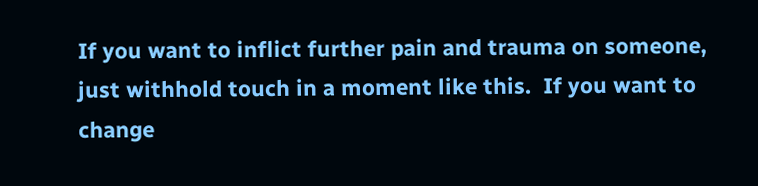If you want to inflict further pain and trauma on someone, just withhold touch in a moment like this.  If you want to change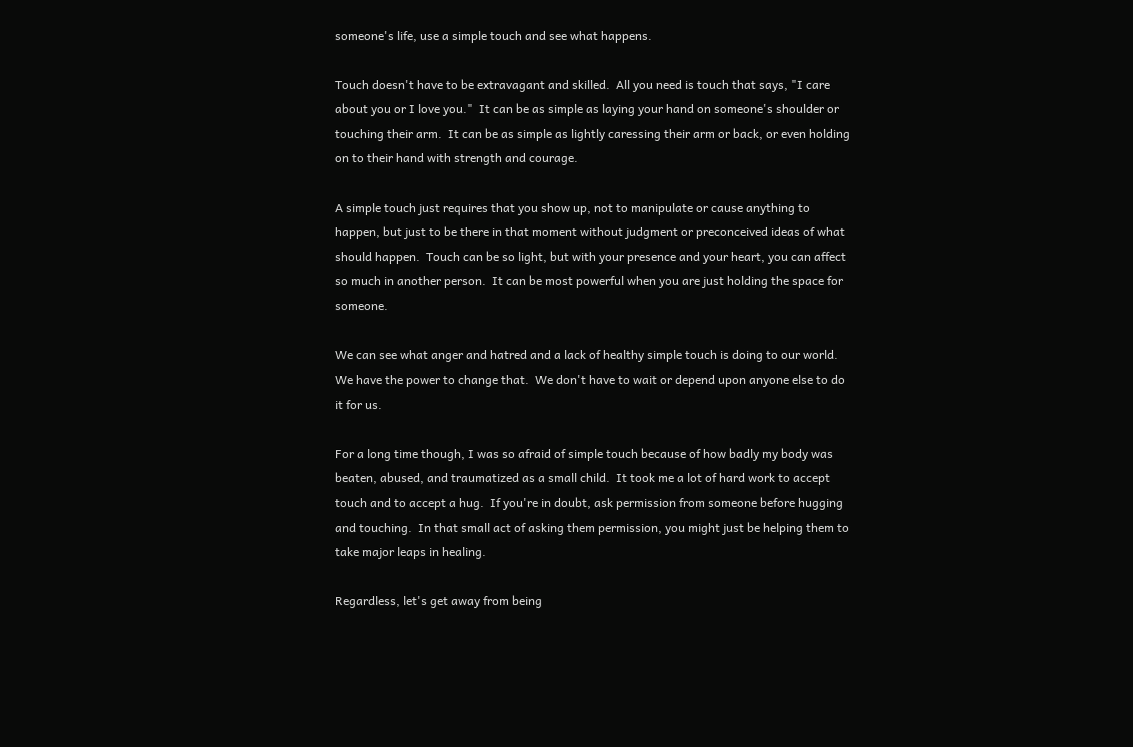someone's life, use a simple touch and see what happens.

Touch doesn't have to be extravagant and skilled.  All you need is touch that says, "I care about you or I love you."  It can be as simple as laying your hand on someone's shoulder or touching their arm.  It can be as simple as lightly caressing their arm or back, or even holding on to their hand with strength and courage.

A simple touch just requires that you show up, not to manipulate or cause anything to happen, but just to be there in that moment without judgment or preconceived ideas of what should happen.  Touch can be so light, but with your presence and your heart, you can affect so much in another person.  It can be most powerful when you are just holding the space for someone.

We can see what anger and hatred and a lack of healthy simple touch is doing to our world.  We have the power to change that.  We don't have to wait or depend upon anyone else to do it for us.

For a long time though, I was so afraid of simple touch because of how badly my body was beaten, abused, and traumatized as a small child.  It took me a lot of hard work to accept touch and to accept a hug.  If you're in doubt, ask permission from someone before hugging and touching.  In that small act of asking them permission, you might just be helping them to take major leaps in healing.

Regardless, let's get away from being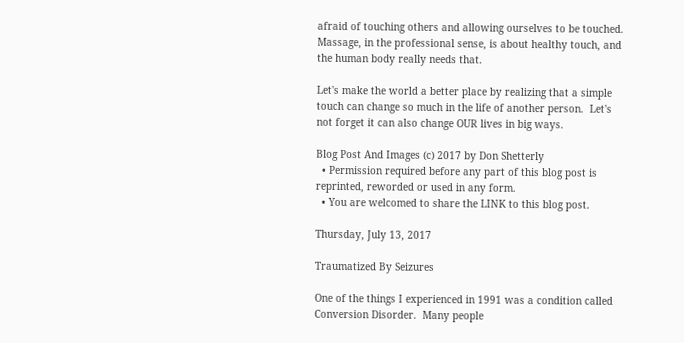afraid of touching others and allowing ourselves to be touched.  Massage, in the professional sense, is about healthy touch, and the human body really needs that.

Let's make the world a better place by realizing that a simple touch can change so much in the life of another person.  Let's not forget it can also change OUR lives in big ways.

Blog Post And Images (c) 2017 by Don Shetterly
  • Permission required before any part of this blog post is reprinted, reworded or used in any form.
  • You are welcomed to share the LINK to this blog post.

Thursday, July 13, 2017

Traumatized By Seizures

One of the things I experienced in 1991 was a condition called Conversion Disorder.  Many people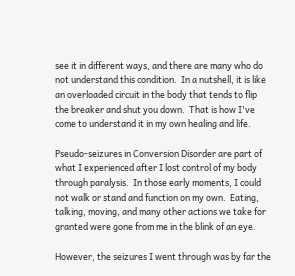see it in different ways, and there are many who do not understand this condition.  In a nutshell, it is like an overloaded circuit in the body that tends to flip the breaker and shut you down.  That is how I've come to understand it in my own healing and life.

Pseudo-seizures in Conversion Disorder are part of what I experienced after I lost control of my body through paralysis.  In those early moments, I could not walk or stand and function on my own.  Eating, talking, moving, and many other actions we take for granted were gone from me in the blink of an eye.

However, the seizures I went through was by far the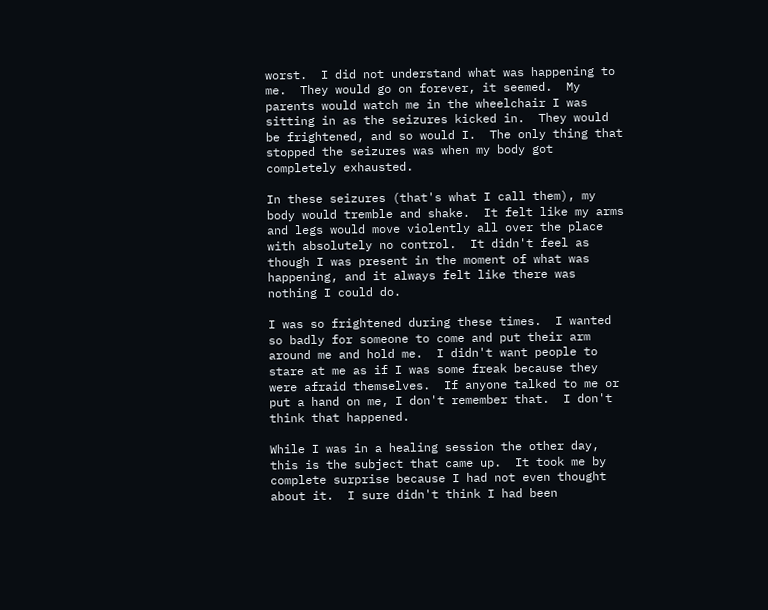worst.  I did not understand what was happening to me.  They would go on forever, it seemed.  My parents would watch me in the wheelchair I was sitting in as the seizures kicked in.  They would be frightened, and so would I.  The only thing that stopped the seizures was when my body got completely exhausted.

In these seizures (that's what I call them), my body would tremble and shake.  It felt like my arms and legs would move violently all over the place with absolutely no control.  It didn't feel as though I was present in the moment of what was happening, and it always felt like there was nothing I could do.

I was so frightened during these times.  I wanted so badly for someone to come and put their arm around me and hold me.  I didn't want people to stare at me as if I was some freak because they were afraid themselves.  If anyone talked to me or put a hand on me, I don't remember that.  I don't think that happened.

While I was in a healing session the other day, this is the subject that came up.  It took me by complete surprise because I had not even thought about it.  I sure didn't think I had been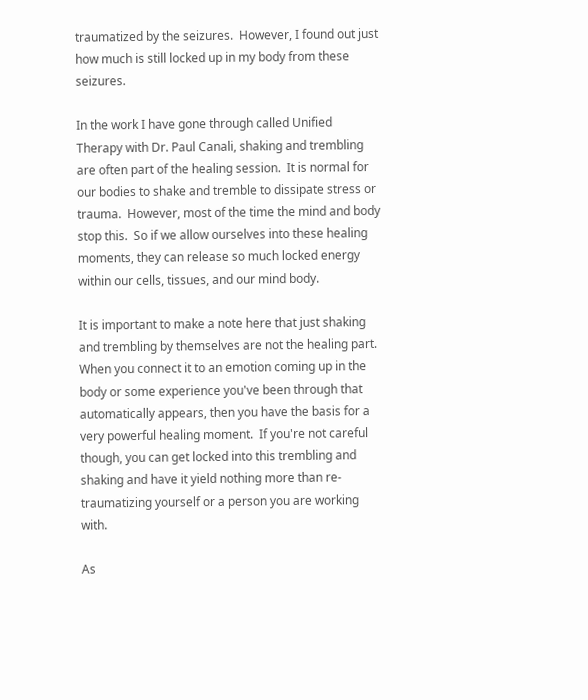traumatized by the seizures.  However, I found out just how much is still locked up in my body from these seizures.

In the work I have gone through called Unified Therapy with Dr. Paul Canali, shaking and trembling are often part of the healing session.  It is normal for our bodies to shake and tremble to dissipate stress or trauma.  However, most of the time the mind and body stop this.  So if we allow ourselves into these healing moments, they can release so much locked energy within our cells, tissues, and our mind body.

It is important to make a note here that just shaking and trembling by themselves are not the healing part.  When you connect it to an emotion coming up in the body or some experience you've been through that automatically appears, then you have the basis for a very powerful healing moment.  If you're not careful though, you can get locked into this trembling and shaking and have it yield nothing more than re-traumatizing yourself or a person you are working with.

As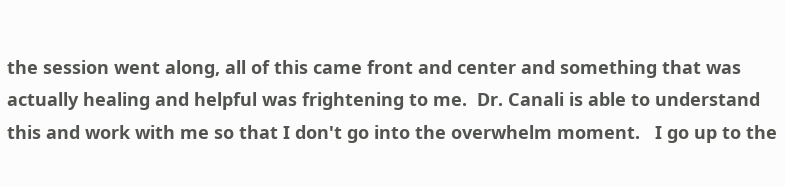the session went along, all of this came front and center and something that was actually healing and helpful was frightening to me.  Dr. Canali is able to understand this and work with me so that I don't go into the overwhelm moment.   I go up to the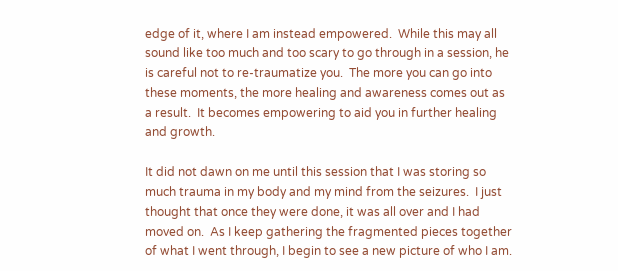edge of it, where I am instead empowered.  While this may all sound like too much and too scary to go through in a session, he is careful not to re-traumatize you.  The more you can go into these moments, the more healing and awareness comes out as a result.  It becomes empowering to aid you in further healing and growth.

It did not dawn on me until this session that I was storing so much trauma in my body and my mind from the seizures.  I just thought that once they were done, it was all over and I had moved on.  As I keep gathering the fragmented pieces together of what I went through, I begin to see a new picture of who I am.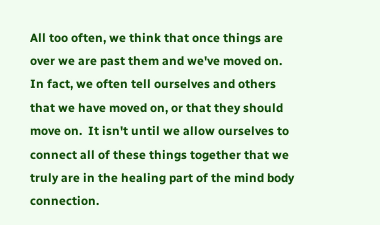All too often, we think that once things are over we are past them and we've moved on.  In fact, we often tell ourselves and others that we have moved on, or that they should move on.  It isn't until we allow ourselves to connect all of these things together that we truly are in the healing part of the mind body connection.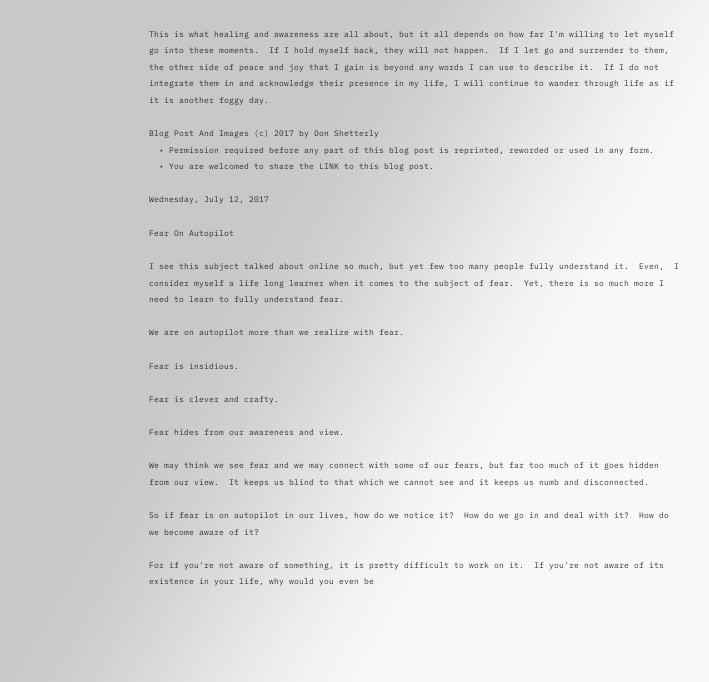This is what healing and awareness are all about, but it all depends on how far I'm willing to let myself go into these moments.  If I hold myself back, they will not happen.  If I let go and surrender to them, the other side of peace and joy that I gain is beyond any words I can use to describe it.  If I do not integrate them in and acknowledge their presence in my life, I will continue to wander through life as if it is another foggy day.

Blog Post And Images (c) 2017 by Don Shetterly
  • Permission required before any part of this blog post is reprinted, reworded or used in any form.
  • You are welcomed to share the LINK to this blog post.

Wednesday, July 12, 2017

Fear On Autopilot

I see this subject talked about online so much, but yet few too many people fully understand it.  Even,  I consider myself a life long learner when it comes to the subject of fear.  Yet, there is so much more I need to learn to fully understand fear.

We are on autopilot more than we realize with fear.

Fear is insidious.

Fear is clever and crafty.

Fear hides from our awareness and view.

We may think we see fear and we may connect with some of our fears, but far too much of it goes hidden from our view.  It keeps us blind to that which we cannot see and it keeps us numb and disconnected.

So if fear is on autopilot in our lives, how do we notice it?  How do we go in and deal with it?  How do we become aware of it?

For if you're not aware of something, it is pretty difficult to work on it.  If you're not aware of its existence in your life, why would you even be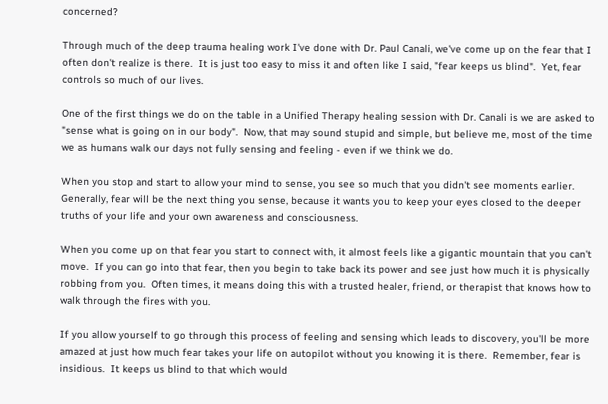concerned?

Through much of the deep trauma healing work I've done with Dr. Paul Canali, we've come up on the fear that I often don't realize is there.  It is just too easy to miss it and often like I said, "fear keeps us blind".  Yet, fear controls so much of our lives.

One of the first things we do on the table in a Unified Therapy healing session with Dr. Canali is we are asked to "sense what is going on in our body".  Now, that may sound stupid and simple, but believe me, most of the time we as humans walk our days not fully sensing and feeling - even if we think we do.

When you stop and start to allow your mind to sense, you see so much that you didn't see moments earlier.  Generally, fear will be the next thing you sense, because it wants you to keep your eyes closed to the deeper truths of your life and your own awareness and consciousness.

When you come up on that fear you start to connect with, it almost feels like a gigantic mountain that you can't move.  If you can go into that fear, then you begin to take back its power and see just how much it is physically robbing from you.  Often times, it means doing this with a trusted healer, friend, or therapist that knows how to walk through the fires with you.

If you allow yourself to go through this process of feeling and sensing which leads to discovery, you'll be more amazed at just how much fear takes your life on autopilot without you knowing it is there.  Remember, fear is insidious.  It keeps us blind to that which would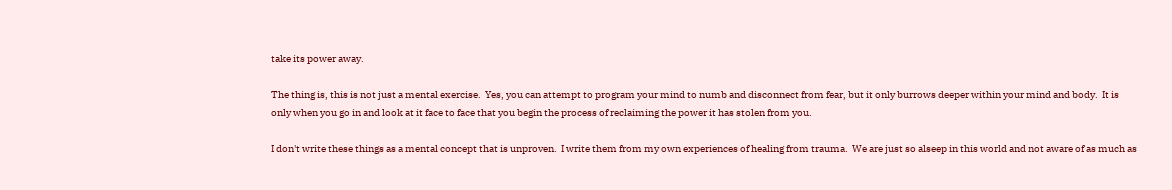take its power away.

The thing is, this is not just a mental exercise.  Yes, you can attempt to program your mind to numb and disconnect from fear, but it only burrows deeper within your mind and body.  It is only when you go in and look at it face to face that you begin the process of reclaiming the power it has stolen from you.

I don't write these things as a mental concept that is unproven.  I write them from my own experiences of healing from trauma.  We are just so alseep in this world and not aware of as much as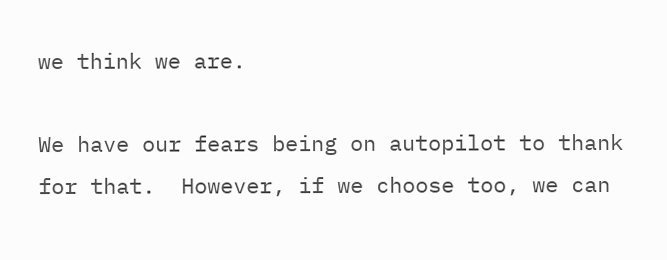we think we are.

We have our fears being on autopilot to thank for that.  However, if we choose too, we can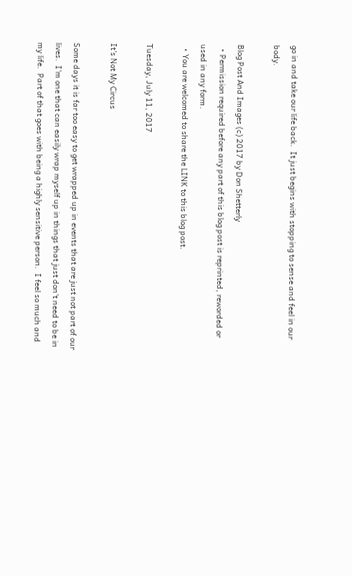go in and take our life back.  It just begins with stopping to sense and feel in our body.

Blog Post And Images (c) 2017 by Don Shetterly
  • Permission required before any part of this blog post is reprinted, reworded or used in any form.
  • You are welcomed to share the LINK to this blog post.

Tuesday, July 11, 2017

It's Not My Circus

Some days it is far too easy to get wrapped up in events that are just not part of our lives.  I'm one that can easily wrap myself up in things that just don't need to be in my life.  Part of that goes with being a highly sensitive person.  I feel so much and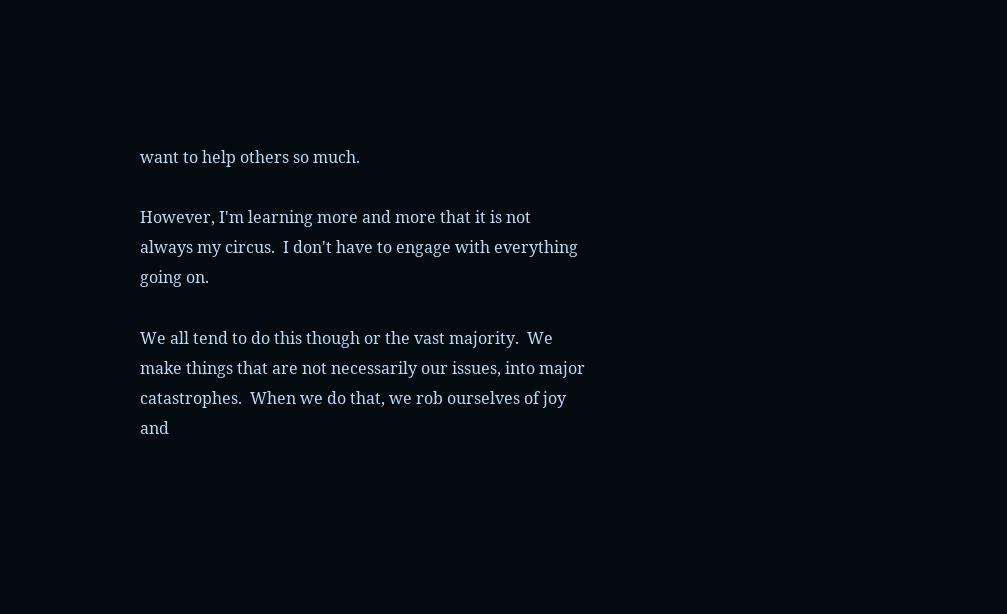want to help others so much.

However, I'm learning more and more that it is not always my circus.  I don't have to engage with everything going on.

We all tend to do this though or the vast majority.  We make things that are not necessarily our issues, into major catastrophes.  When we do that, we rob ourselves of joy and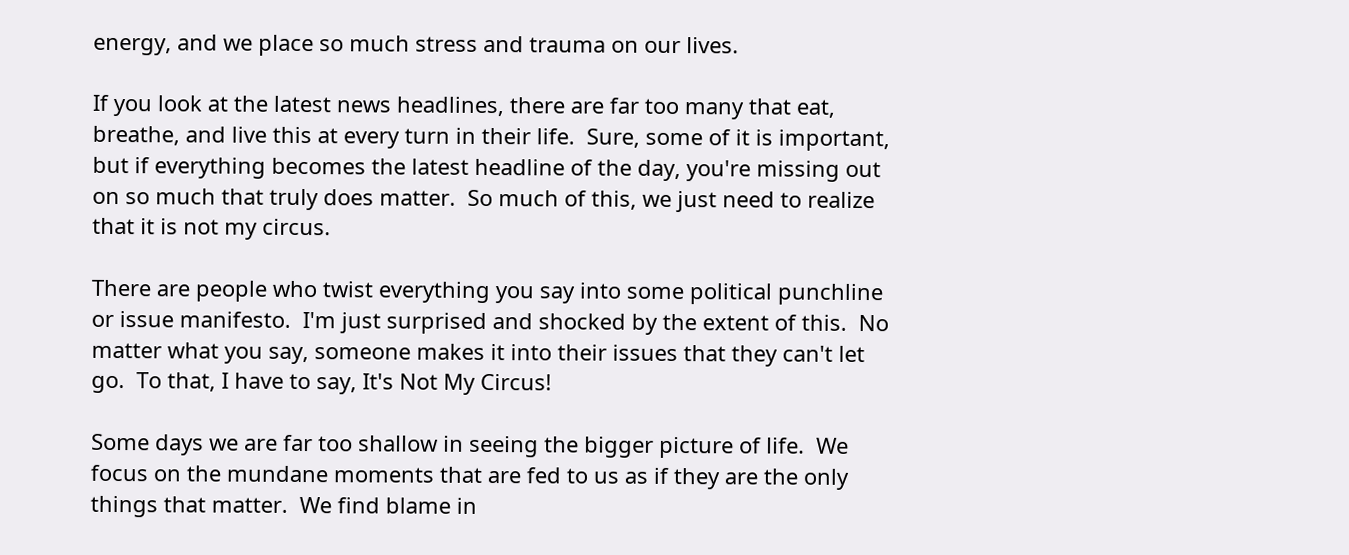energy, and we place so much stress and trauma on our lives.

If you look at the latest news headlines, there are far too many that eat, breathe, and live this at every turn in their life.  Sure, some of it is important, but if everything becomes the latest headline of the day, you're missing out on so much that truly does matter.  So much of this, we just need to realize that it is not my circus.

There are people who twist everything you say into some political punchline or issue manifesto.  I'm just surprised and shocked by the extent of this.  No matter what you say, someone makes it into their issues that they can't let go.  To that, I have to say, It's Not My Circus!

Some days we are far too shallow in seeing the bigger picture of life.  We focus on the mundane moments that are fed to us as if they are the only things that matter.  We find blame in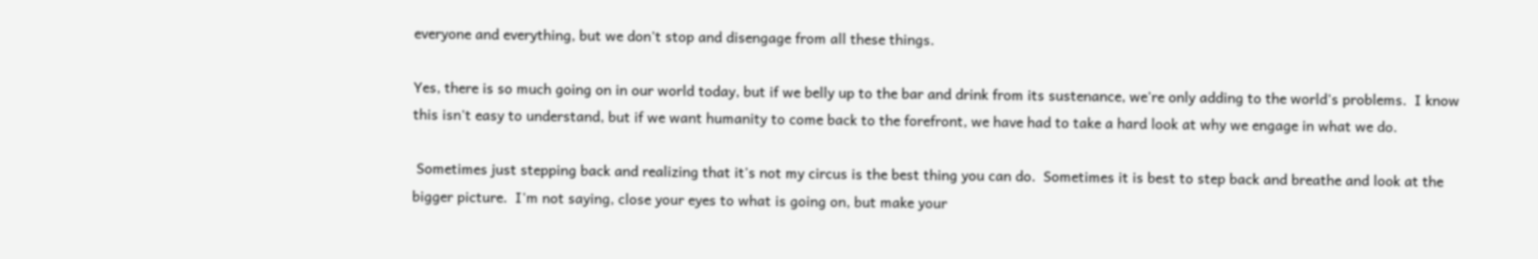everyone and everything, but we don't stop and disengage from all these things.

Yes, there is so much going on in our world today, but if we belly up to the bar and drink from its sustenance, we're only adding to the world's problems.  I know this isn't easy to understand, but if we want humanity to come back to the forefront, we have had to take a hard look at why we engage in what we do.

 Sometimes just stepping back and realizing that it's not my circus is the best thing you can do.  Sometimes it is best to step back and breathe and look at the bigger picture.  I'm not saying, close your eyes to what is going on, but make your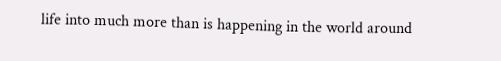life into much more than is happening in the world around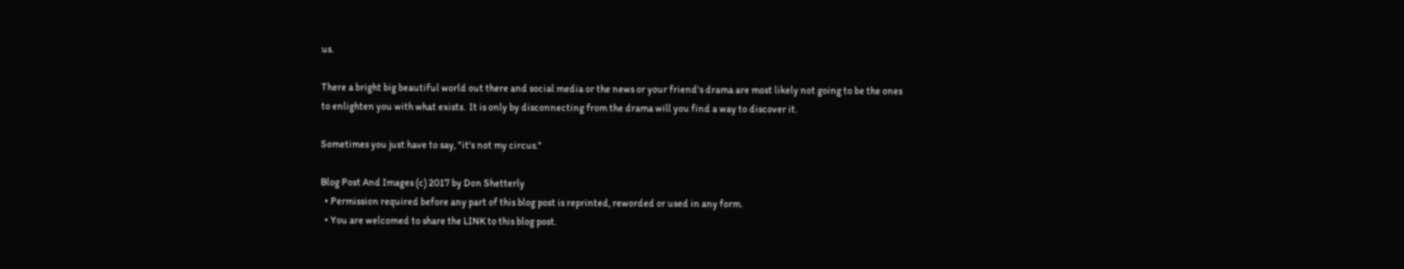us.

There a bright big beautiful world out there and social media or the news or your friend's drama are most likely not going to be the ones to enlighten you with what exists.  It is only by disconnecting from the drama will you find a way to discover it.

Sometimes you just have to say, "it's not my circus."

Blog Post And Images (c) 2017 by Don Shetterly
  • Permission required before any part of this blog post is reprinted, reworded or used in any form.
  • You are welcomed to share the LINK to this blog post.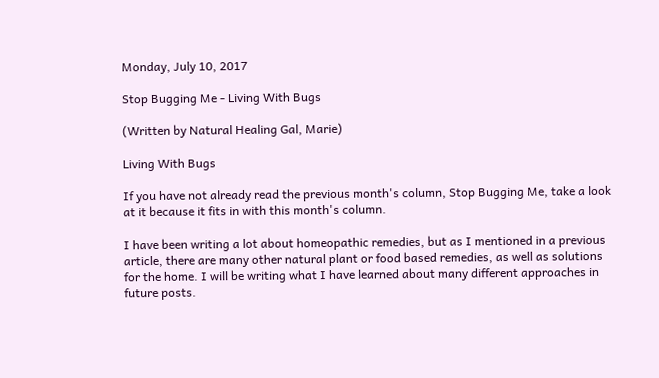Monday, July 10, 2017

Stop Bugging Me - Living With Bugs

(Written by Natural Healing Gal, Marie)

Living With Bugs

If you have not already read the previous month's column, Stop Bugging Me, take a look at it because it fits in with this month's column.

I have been writing a lot about homeopathic remedies, but as I mentioned in a previous article, there are many other natural plant or food based remedies, as well as solutions for the home. I will be writing what I have learned about many different approaches in future posts.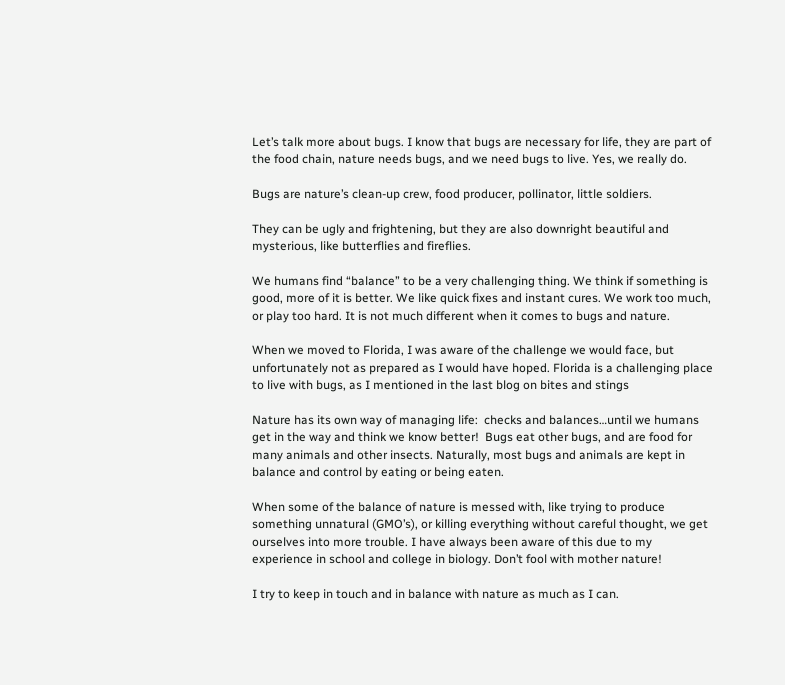Let’s talk more about bugs. I know that bugs are necessary for life, they are part of the food chain, nature needs bugs, and we need bugs to live. Yes, we really do.

Bugs are nature’s clean-up crew, food producer, pollinator, little soldiers.

They can be ugly and frightening, but they are also downright beautiful and mysterious, like butterflies and fireflies.

We humans find “balance” to be a very challenging thing. We think if something is good, more of it is better. We like quick fixes and instant cures. We work too much, or play too hard. It is not much different when it comes to bugs and nature.

When we moved to Florida, I was aware of the challenge we would face, but unfortunately not as prepared as I would have hoped. Florida is a challenging place to live with bugs, as I mentioned in the last blog on bites and stings

Nature has its own way of managing life:  checks and balances…until we humans get in the way and think we know better!  Bugs eat other bugs, and are food for many animals and other insects. Naturally, most bugs and animals are kept in balance and control by eating or being eaten.

When some of the balance of nature is messed with, like trying to produce something unnatural (GMO’s), or killing everything without careful thought, we get ourselves into more trouble. I have always been aware of this due to my experience in school and college in biology. Don’t fool with mother nature!

I try to keep in touch and in balance with nature as much as I can.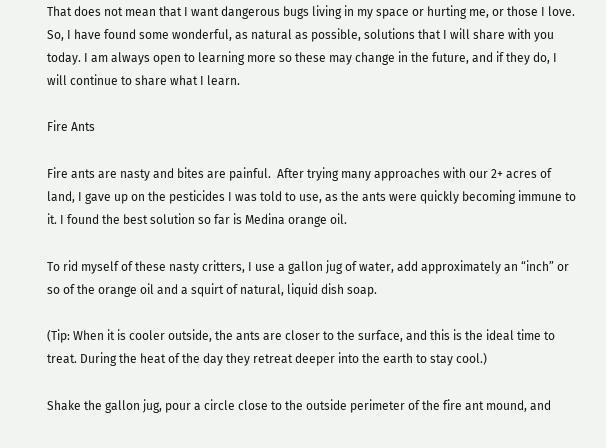That does not mean that I want dangerous bugs living in my space or hurting me, or those I love. So, I have found some wonderful, as natural as possible, solutions that I will share with you today. I am always open to learning more so these may change in the future, and if they do, I will continue to share what I learn.

Fire Ants

Fire ants are nasty and bites are painful.  After trying many approaches with our 2+ acres of land, I gave up on the pesticides I was told to use, as the ants were quickly becoming immune to it. I found the best solution so far is Medina orange oil.

To rid myself of these nasty critters, I use a gallon jug of water, add approximately an “inch” or so of the orange oil and a squirt of natural, liquid dish soap.

(Tip: When it is cooler outside, the ants are closer to the surface, and this is the ideal time to treat. During the heat of the day they retreat deeper into the earth to stay cool.)

Shake the gallon jug, pour a circle close to the outside perimeter of the fire ant mound, and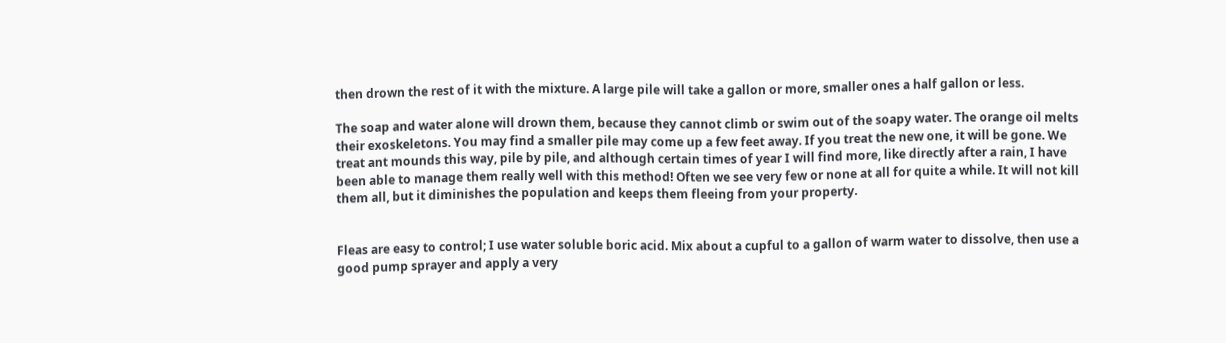then drown the rest of it with the mixture. A large pile will take a gallon or more, smaller ones a half gallon or less.

The soap and water alone will drown them, because they cannot climb or swim out of the soapy water. The orange oil melts their exoskeletons. You may find a smaller pile may come up a few feet away. If you treat the new one, it will be gone. We treat ant mounds this way, pile by pile, and although certain times of year I will find more, like directly after a rain, I have been able to manage them really well with this method! Often we see very few or none at all for quite a while. It will not kill them all, but it diminishes the population and keeps them fleeing from your property.


Fleas are easy to control; I use water soluble boric acid. Mix about a cupful to a gallon of warm water to dissolve, then use a good pump sprayer and apply a very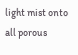light mist onto all porous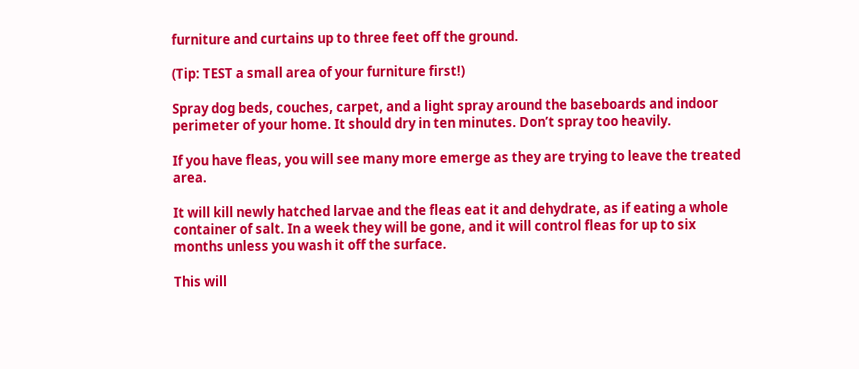furniture and curtains up to three feet off the ground.

(Tip: TEST a small area of your furniture first!)

Spray dog beds, couches, carpet, and a light spray around the baseboards and indoor perimeter of your home. It should dry in ten minutes. Don’t spray too heavily.

If you have fleas, you will see many more emerge as they are trying to leave the treated area.

It will kill newly hatched larvae and the fleas eat it and dehydrate, as if eating a whole container of salt. In a week they will be gone, and it will control fleas for up to six months unless you wash it off the surface.

This will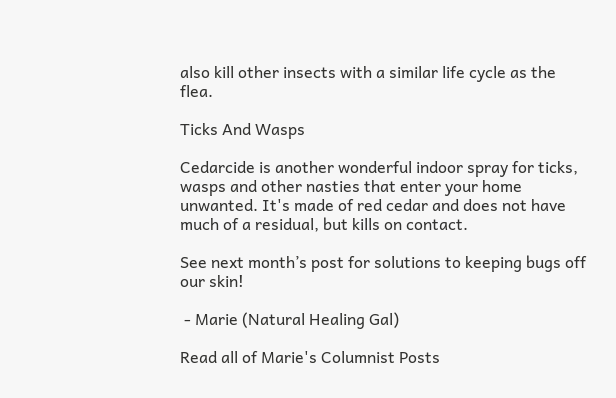also kill other insects with a similar life cycle as the flea.

Ticks And Wasps

Cedarcide is another wonderful indoor spray for ticks, wasps and other nasties that enter your home unwanted. It's made of red cedar and does not have much of a residual, but kills on contact.

See next month’s post for solutions to keeping bugs off our skin!

 - Marie (Natural Healing Gal)

Read all of Marie's Columnist Posts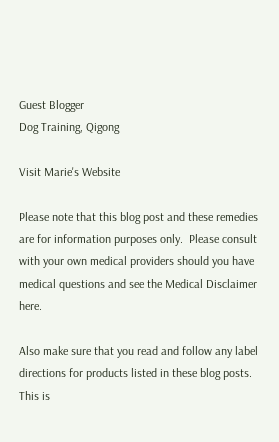Guest Blogger
Dog Training, Qigong

Visit Marie's Website

Please note that this blog post and these remedies are for information purposes only.  Please consult with your own medical providers should you have medical questions and see the Medical Disclaimer here.

Also make sure that you read and follow any label directions for products listed in these blog posts.  This is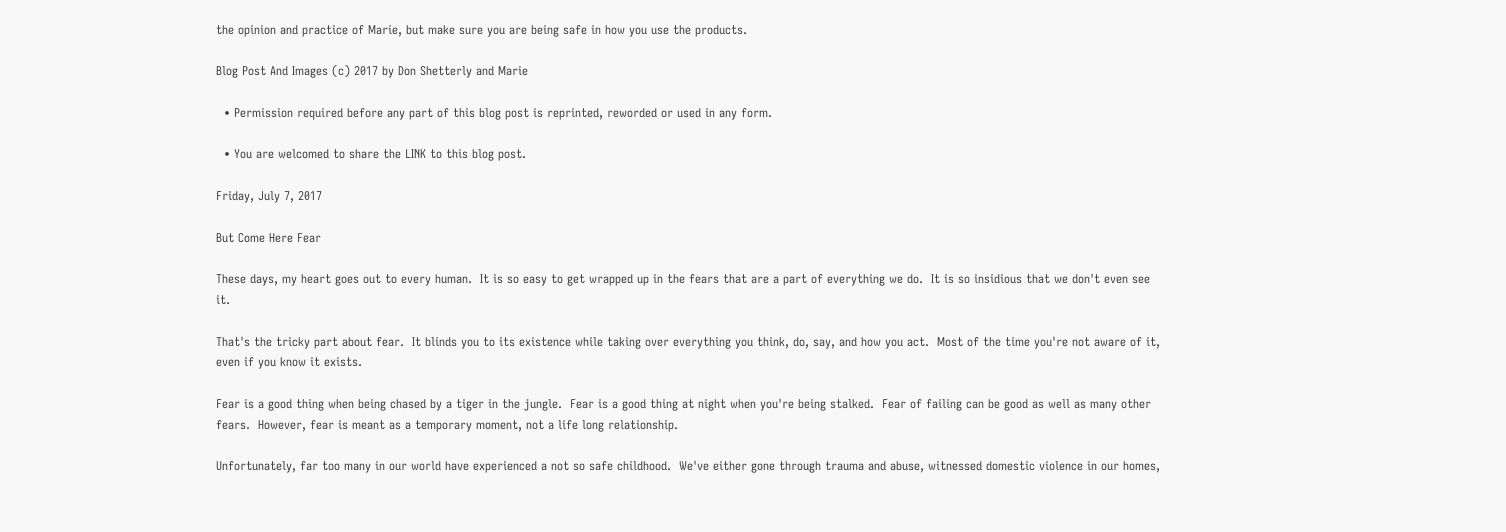the opinion and practice of Marie, but make sure you are being safe in how you use the products.

Blog Post And Images (c) 2017 by Don Shetterly and Marie

  • Permission required before any part of this blog post is reprinted, reworded or used in any form.

  • You are welcomed to share the LINK to this blog post.

Friday, July 7, 2017

But Come Here Fear

These days, my heart goes out to every human.  It is so easy to get wrapped up in the fears that are a part of everything we do.  It is so insidious that we don't even see it.

That's the tricky part about fear.  It blinds you to its existence while taking over everything you think, do, say, and how you act.  Most of the time you're not aware of it, even if you know it exists.

Fear is a good thing when being chased by a tiger in the jungle.  Fear is a good thing at night when you're being stalked.  Fear of failing can be good as well as many other fears.  However, fear is meant as a temporary moment, not a life long relationship.

Unfortunately, far too many in our world have experienced a not so safe childhood.  We've either gone through trauma and abuse, witnessed domestic violence in our homes,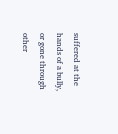suffered at the hands of a bully, or gone through other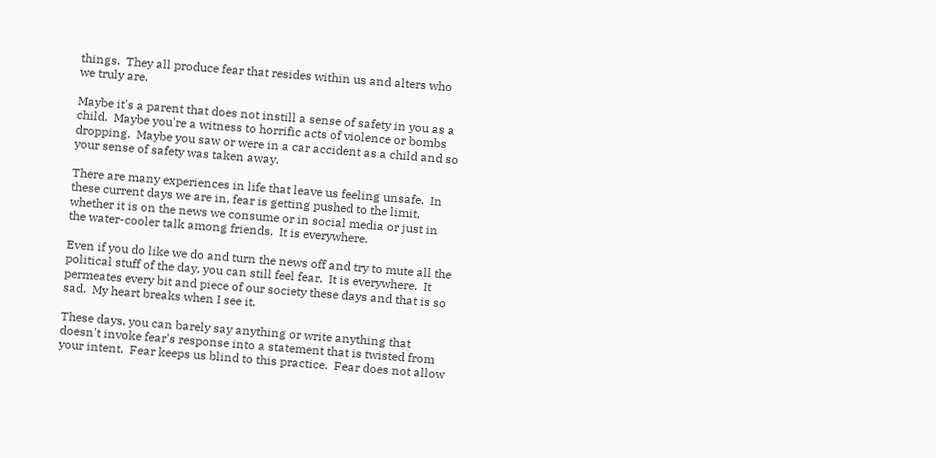things.  They all produce fear that resides within us and alters who we truly are.

Maybe it's a parent that does not instill a sense of safety in you as a child.  Maybe you're a witness to horrific acts of violence or bombs dropping.  Maybe you saw or were in a car accident as a child and so your sense of safety was taken away.

There are many experiences in life that leave us feeling unsafe.  In these current days we are in, fear is getting pushed to the limit, whether it is on the news we consume or in social media or just in the water-cooler talk among friends.  It is everywhere.

Even if you do like we do and turn the news off and try to mute all the political stuff of the day, you can still feel fear.  It is everywhere.  It permeates every bit and piece of our society these days and that is so sad.  My heart breaks when I see it.

These days, you can barely say anything or write anything that doesn't invoke fear's response into a statement that is twisted from your intent.  Fear keeps us blind to this practice.  Fear does not allow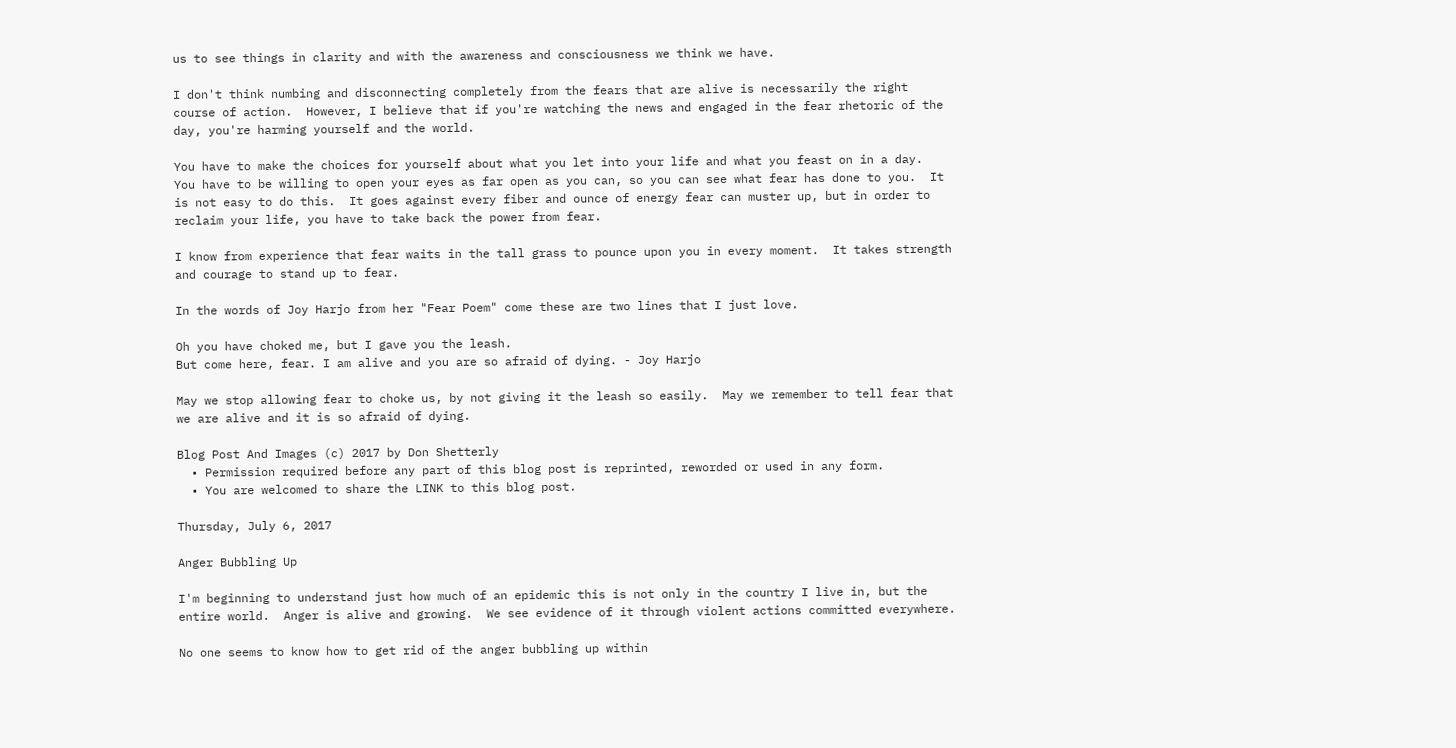us to see things in clarity and with the awareness and consciousness we think we have.

I don't think numbing and disconnecting completely from the fears that are alive is necessarily the right course of action.  However, I believe that if you're watching the news and engaged in the fear rhetoric of the day, you're harming yourself and the world.

You have to make the choices for yourself about what you let into your life and what you feast on in a day.  You have to be willing to open your eyes as far open as you can, so you can see what fear has done to you.  It is not easy to do this.  It goes against every fiber and ounce of energy fear can muster up, but in order to reclaim your life, you have to take back the power from fear.

I know from experience that fear waits in the tall grass to pounce upon you in every moment.  It takes strength and courage to stand up to fear.

In the words of Joy Harjo from her "Fear Poem" come these are two lines that I just love.

Oh you have choked me, but I gave you the leash.
But come here, fear. I am alive and you are so afraid of dying. - Joy Harjo

May we stop allowing fear to choke us, by not giving it the leash so easily.  May we remember to tell fear that we are alive and it is so afraid of dying.

Blog Post And Images (c) 2017 by Don Shetterly
  • Permission required before any part of this blog post is reprinted, reworded or used in any form.
  • You are welcomed to share the LINK to this blog post.

Thursday, July 6, 2017

Anger Bubbling Up

I'm beginning to understand just how much of an epidemic this is not only in the country I live in, but the entire world.  Anger is alive and growing.  We see evidence of it through violent actions committed everywhere.

No one seems to know how to get rid of the anger bubbling up within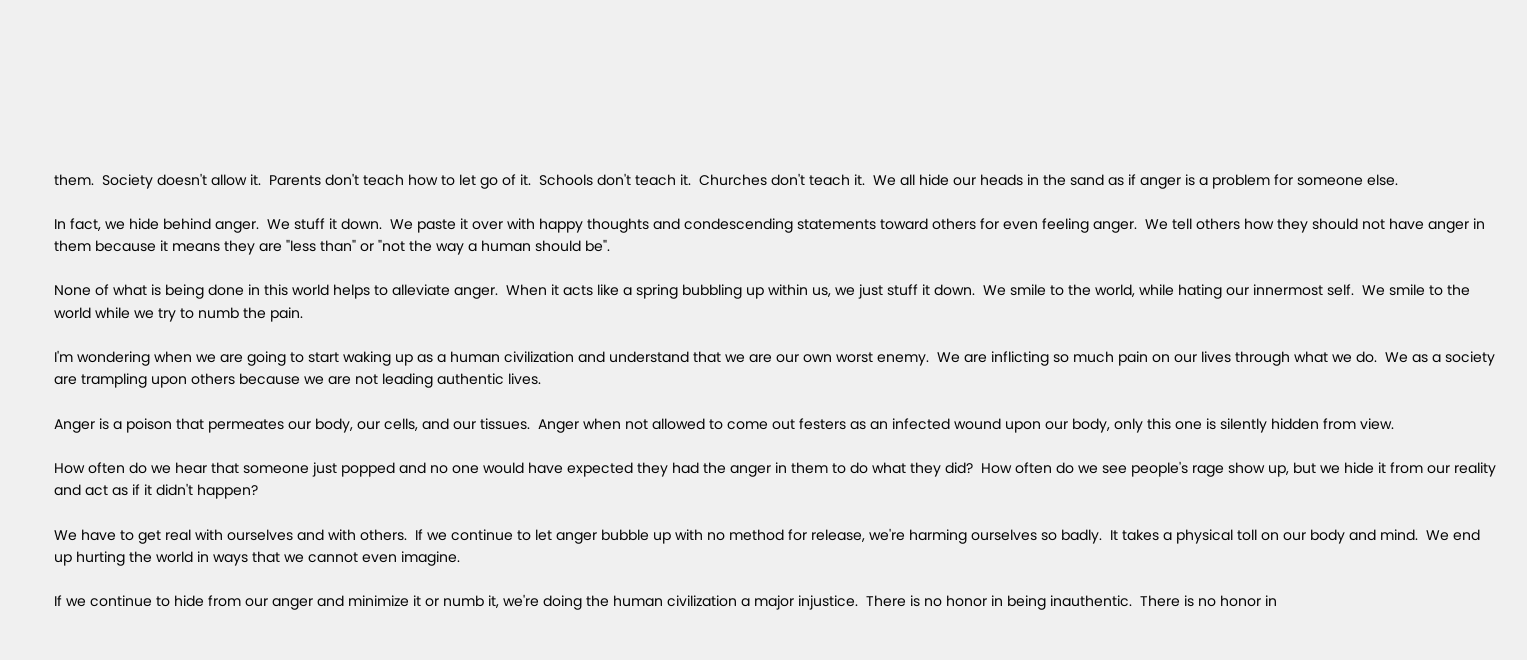them.  Society doesn't allow it.  Parents don't teach how to let go of it.  Schools don't teach it.  Churches don't teach it.  We all hide our heads in the sand as if anger is a problem for someone else.

In fact, we hide behind anger.  We stuff it down.  We paste it over with happy thoughts and condescending statements toward others for even feeling anger.  We tell others how they should not have anger in them because it means they are "less than" or "not the way a human should be".

None of what is being done in this world helps to alleviate anger.  When it acts like a spring bubbling up within us, we just stuff it down.  We smile to the world, while hating our innermost self.  We smile to the world while we try to numb the pain.

I'm wondering when we are going to start waking up as a human civilization and understand that we are our own worst enemy.  We are inflicting so much pain on our lives through what we do.  We as a society are trampling upon others because we are not leading authentic lives.

Anger is a poison that permeates our body, our cells, and our tissues.  Anger when not allowed to come out festers as an infected wound upon our body, only this one is silently hidden from view.

How often do we hear that someone just popped and no one would have expected they had the anger in them to do what they did?  How often do we see people's rage show up, but we hide it from our reality and act as if it didn't happen?

We have to get real with ourselves and with others.  If we continue to let anger bubble up with no method for release, we're harming ourselves so badly.  It takes a physical toll on our body and mind.  We end up hurting the world in ways that we cannot even imagine.

If we continue to hide from our anger and minimize it or numb it, we're doing the human civilization a major injustice.  There is no honor in being inauthentic.  There is no honor in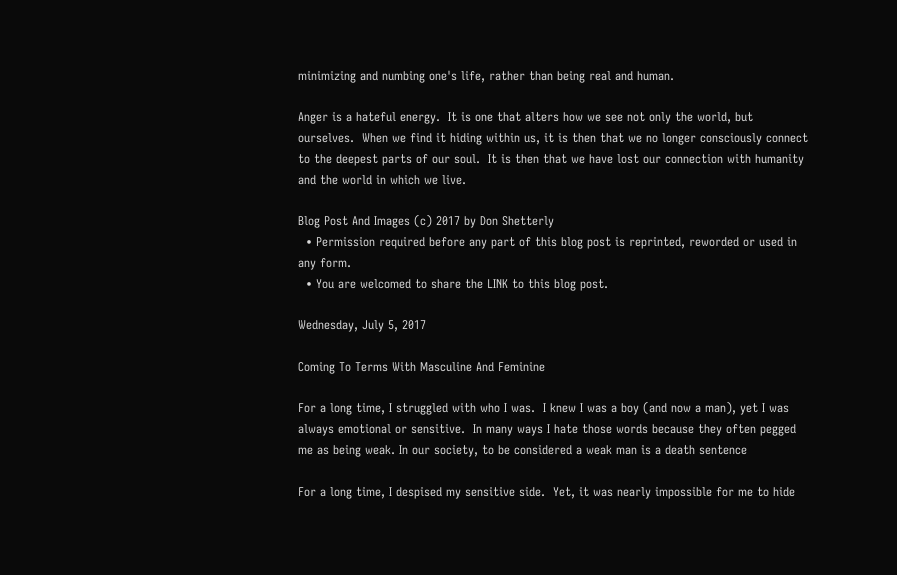minimizing and numbing one's life, rather than being real and human.

Anger is a hateful energy.  It is one that alters how we see not only the world, but ourselves.  When we find it hiding within us, it is then that we no longer consciously connect to the deepest parts of our soul.  It is then that we have lost our connection with humanity and the world in which we live.

Blog Post And Images (c) 2017 by Don Shetterly
  • Permission required before any part of this blog post is reprinted, reworded or used in any form.
  • You are welcomed to share the LINK to this blog post.

Wednesday, July 5, 2017

Coming To Terms With Masculine And Feminine

For a long time, I struggled with who I was.  I knew I was a boy (and now a man), yet I was always emotional or sensitive.  In many ways I hate those words because they often pegged me as being weak. In our society, to be considered a weak man is a death sentence

For a long time, I despised my sensitive side.  Yet, it was nearly impossible for me to hide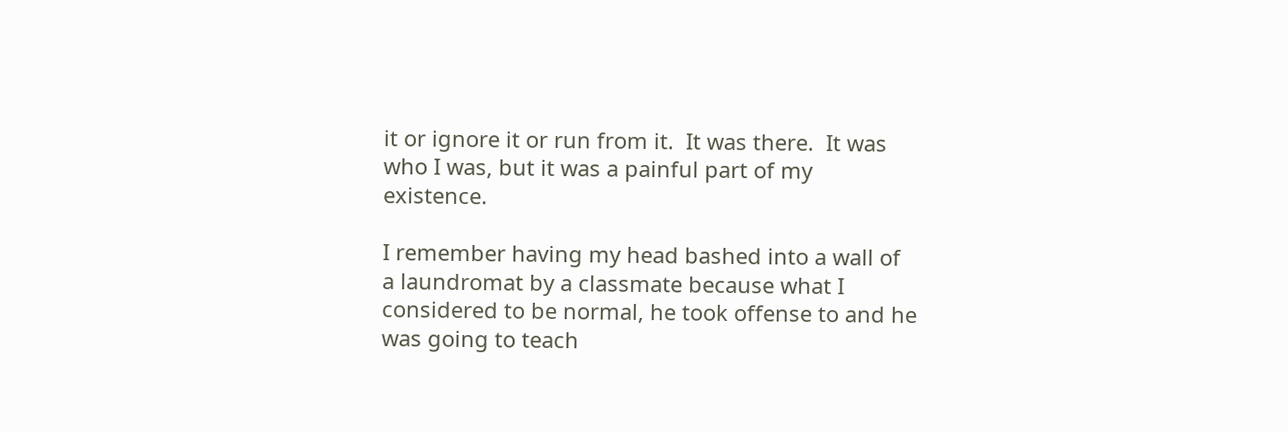it or ignore it or run from it.  It was there.  It was who I was, but it was a painful part of my existence.

I remember having my head bashed into a wall of a laundromat by a classmate because what I considered to be normal, he took offense to and he was going to teach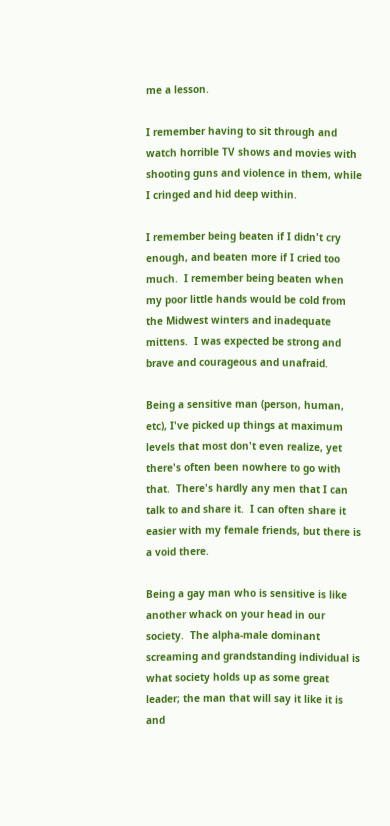me a lesson.

I remember having to sit through and watch horrible TV shows and movies with shooting guns and violence in them, while I cringed and hid deep within.

I remember being beaten if I didn't cry enough, and beaten more if I cried too much.  I remember being beaten when my poor little hands would be cold from the Midwest winters and inadequate mittens.  I was expected be strong and brave and courageous and unafraid.

Being a sensitive man (person, human, etc), I've picked up things at maximum levels that most don't even realize, yet there's often been nowhere to go with that.  There's hardly any men that I can talk to and share it.  I can often share it easier with my female friends, but there is a void there.

Being a gay man who is sensitive is like another whack on your head in our society.  The alpha-male dominant screaming and grandstanding individual is what society holds up as some great leader; the man that will say it like it is and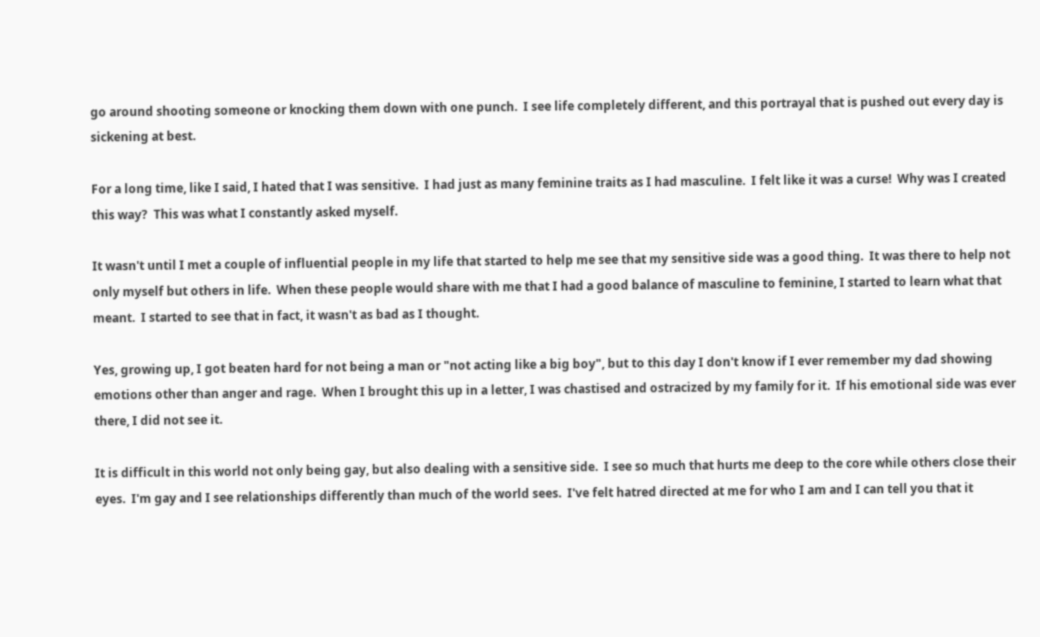go around shooting someone or knocking them down with one punch.  I see life completely different, and this portrayal that is pushed out every day is sickening at best.

For a long time, like I said, I hated that I was sensitive.  I had just as many feminine traits as I had masculine.  I felt like it was a curse!  Why was I created this way?  This was what I constantly asked myself.

It wasn't until I met a couple of influential people in my life that started to help me see that my sensitive side was a good thing.  It was there to help not only myself but others in life.  When these people would share with me that I had a good balance of masculine to feminine, I started to learn what that meant.  I started to see that in fact, it wasn't as bad as I thought.

Yes, growing up, I got beaten hard for not being a man or "not acting like a big boy", but to this day I don't know if I ever remember my dad showing emotions other than anger and rage.  When I brought this up in a letter, I was chastised and ostracized by my family for it.  If his emotional side was ever there, I did not see it.

It is difficult in this world not only being gay, but also dealing with a sensitive side.  I see so much that hurts me deep to the core while others close their eyes.  I'm gay and I see relationships differently than much of the world sees.  I've felt hatred directed at me for who I am and I can tell you that it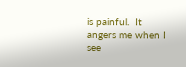is painful.  It angers me when I see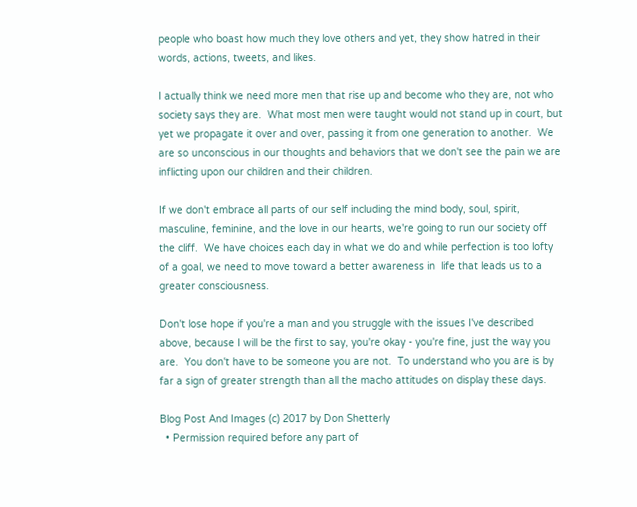people who boast how much they love others and yet, they show hatred in their words, actions, tweets, and likes.

I actually think we need more men that rise up and become who they are, not who society says they are.  What most men were taught would not stand up in court, but yet we propagate it over and over, passing it from one generation to another.  We are so unconscious in our thoughts and behaviors that we don't see the pain we are inflicting upon our children and their children.

If we don't embrace all parts of our self including the mind body, soul, spirit, masculine, feminine, and the love in our hearts, we're going to run our society off the cliff.  We have choices each day in what we do and while perfection is too lofty of a goal, we need to move toward a better awareness in  life that leads us to a greater consciousness.

Don't lose hope if you're a man and you struggle with the issues I've described above, because I will be the first to say, you're okay - you're fine, just the way you are.  You don't have to be someone you are not.  To understand who you are is by far a sign of greater strength than all the macho attitudes on display these days.

Blog Post And Images (c) 2017 by Don Shetterly
  • Permission required before any part of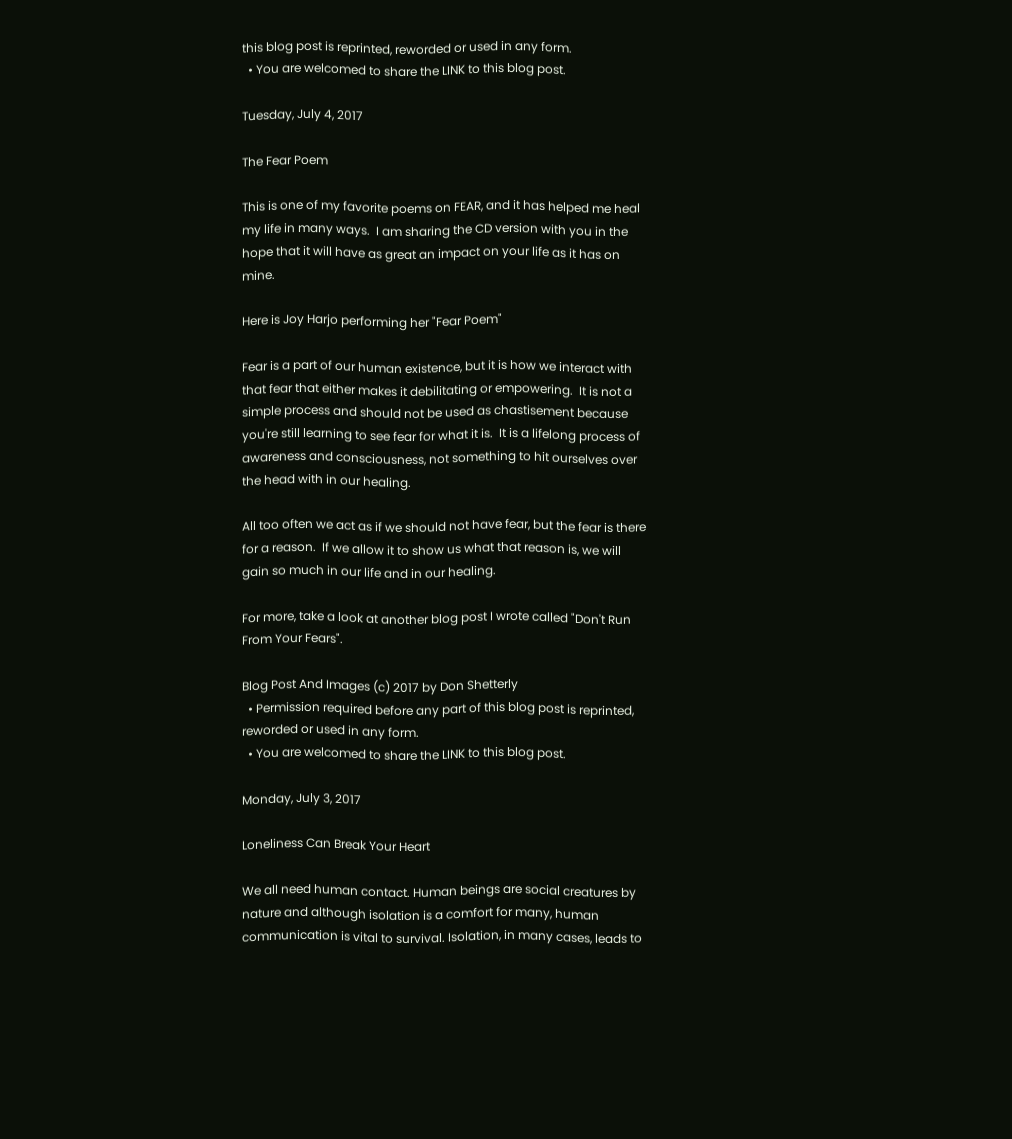this blog post is reprinted, reworded or used in any form.
  • You are welcomed to share the LINK to this blog post.

Tuesday, July 4, 2017

The Fear Poem

This is one of my favorite poems on FEAR, and it has helped me heal my life in many ways.  I am sharing the CD version with you in the hope that it will have as great an impact on your life as it has on mine.

Here is Joy Harjo performing her "Fear Poem"

Fear is a part of our human existence, but it is how we interact with that fear that either makes it debilitating or empowering.  It is not a simple process and should not be used as chastisement because you're still learning to see fear for what it is.  It is a lifelong process of awareness and consciousness, not something to hit ourselves over the head with in our healing.

All too often we act as if we should not have fear, but the fear is there for a reason.  If we allow it to show us what that reason is, we will gain so much in our life and in our healing.

For more, take a look at another blog post I wrote called "Don't Run From Your Fears".

Blog Post And Images (c) 2017 by Don Shetterly
  • Permission required before any part of this blog post is reprinted, reworded or used in any form.
  • You are welcomed to share the LINK to this blog post.

Monday, July 3, 2017

Loneliness Can Break Your Heart

We all need human contact. Human beings are social creatures by nature and although isolation is a comfort for many, human communication is vital to survival. Isolation, in many cases, leads to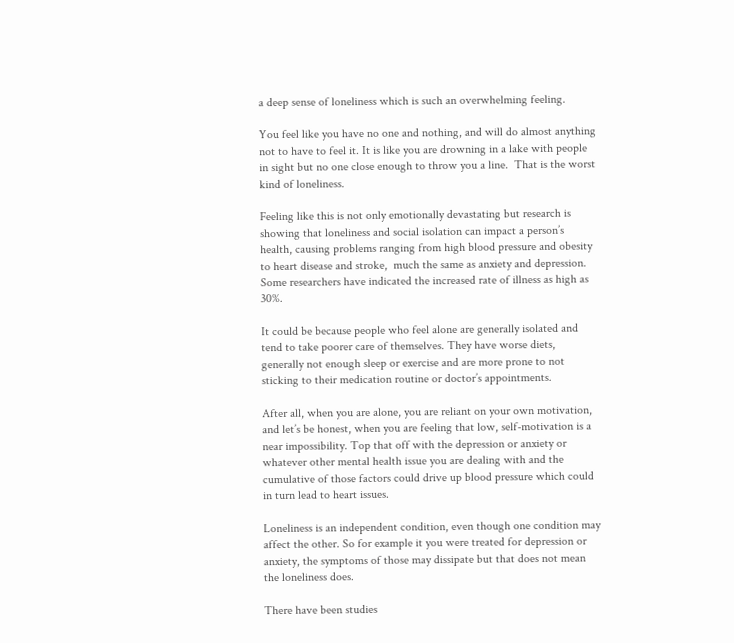a deep sense of loneliness which is such an overwhelming feeling.

You feel like you have no one and nothing, and will do almost anything not to have to feel it. It is like you are drowning in a lake with people in sight but no one close enough to throw you a line.  That is the worst kind of loneliness.

Feeling like this is not only emotionally devastating but research is showing that loneliness and social isolation can impact a person’s health, causing problems ranging from high blood pressure and obesity to heart disease and stroke,  much the same as anxiety and depression. Some researchers have indicated the increased rate of illness as high as 30%.

It could be because people who feel alone are generally isolated and tend to take poorer care of themselves. They have worse diets, generally not enough sleep or exercise and are more prone to not sticking to their medication routine or doctor’s appointments.

After all, when you are alone, you are reliant on your own motivation, and let’s be honest, when you are feeling that low, self-motivation is a near impossibility. Top that off with the depression or anxiety or whatever other mental health issue you are dealing with and the cumulative of those factors could drive up blood pressure which could in turn lead to heart issues.

Loneliness is an independent condition, even though one condition may affect the other. So for example it you were treated for depression or anxiety, the symptoms of those may dissipate but that does not mean the loneliness does.

There have been studies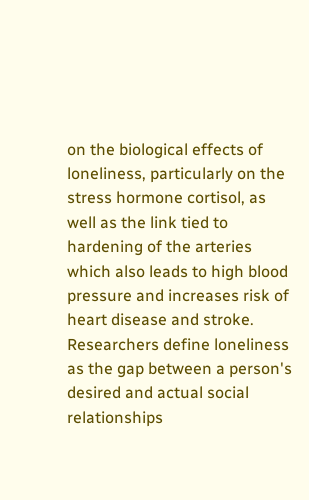on the biological effects of loneliness, particularly on the stress hormone cortisol, as well as the link tied to hardening of the arteries which also leads to high blood pressure and increases risk of heart disease and stroke.  Researchers define loneliness as the gap between a person's desired and actual social relationships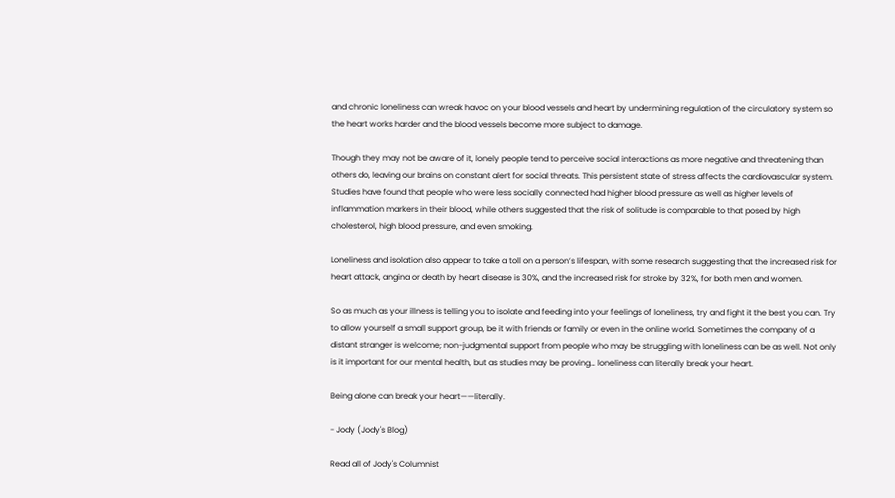and chronic loneliness can wreak havoc on your blood vessels and heart by undermining regulation of the circulatory system so the heart works harder and the blood vessels become more subject to damage.

Though they may not be aware of it, lonely people tend to perceive social interactions as more negative and threatening than others do, leaving our brains on constant alert for social threats. This persistent state of stress affects the cardiovascular system. Studies have found that people who were less socially connected had higher blood pressure as well as higher levels of inflammation markers in their blood, while others suggested that the risk of solitude is comparable to that posed by high cholesterol, high blood pressure, and even smoking.

Loneliness and isolation also appear to take a toll on a person’s lifespan, with some research suggesting that the increased risk for heart attack, angina or death by heart disease is 30%, and the increased risk for stroke by 32%, for both men and women.

So as much as your illness is telling you to isolate and feeding into your feelings of loneliness, try and fight it the best you can. Try to allow yourself a small support group, be it with friends or family or even in the online world. Sometimes the company of a distant stranger is welcome; non-judgmental support from people who may be struggling with loneliness can be as well. Not only is it important for our mental health, but as studies may be proving… loneliness can literally break your heart.

Being alone can break your heart——literally.

- Jody (Jody's Blog)

Read all of Jody's Columnist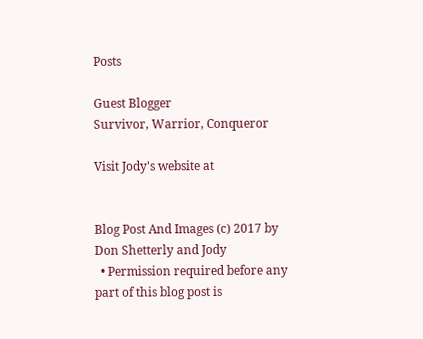Posts

Guest Blogger
Survivor, Warrior, Conqueror

Visit Jody's website at


Blog Post And Images (c) 2017 by Don Shetterly and Jody
  • Permission required before any part of this blog post is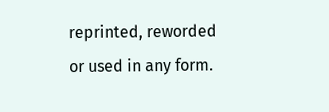reprinted, reworded or used in any form.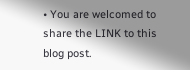• You are welcomed to share the LINK to this blog post.